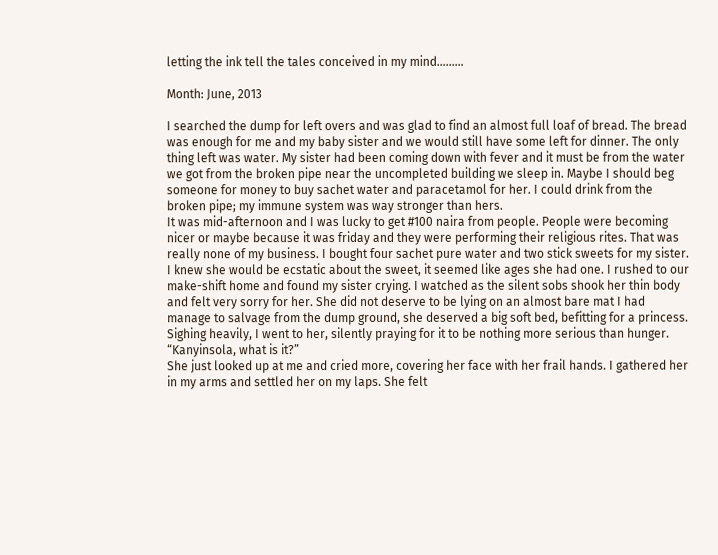letting the ink tell the tales conceived in my mind………

Month: June, 2013

I searched the dump for left overs and was glad to find an almost full loaf of bread. The bread was enough for me and my baby sister and we would still have some left for dinner. The only thing left was water. My sister had been coming down with fever and it must be from the water we got from the broken pipe near the uncompleted building we sleep in. Maybe I should beg someone for money to buy sachet water and paracetamol for her. I could drink from the broken pipe; my immune system was way stronger than hers.
It was mid-afternoon and I was lucky to get #100 naira from people. People were becoming nicer or maybe because it was friday and they were performing their religious rites. That was really none of my business. I bought four sachet pure water and two stick sweets for my sister. I knew she would be ecstatic about the sweet, it seemed like ages she had one. I rushed to our make-shift home and found my sister crying. I watched as the silent sobs shook her thin body and felt very sorry for her. She did not deserve to be lying on an almost bare mat I had manage to salvage from the dump ground, she deserved a big soft bed, befitting for a princess. Sighing heavily, I went to her, silently praying for it to be nothing more serious than hunger.
“Kanyinsola, what is it?”
She just looked up at me and cried more, covering her face with her frail hands. I gathered her in my arms and settled her on my laps. She felt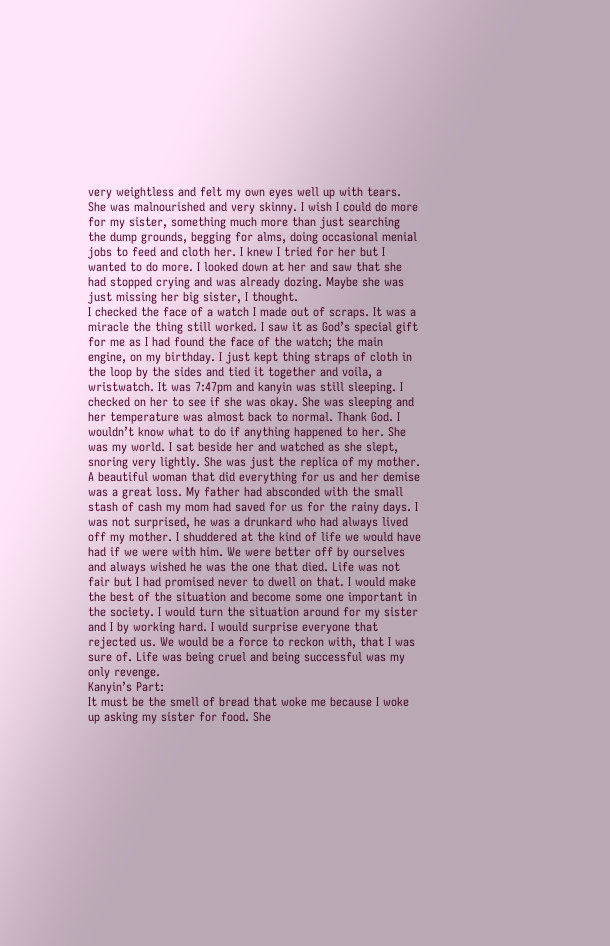very weightless and felt my own eyes well up with tears. She was malnourished and very skinny. I wish I could do more for my sister, something much more than just searching the dump grounds, begging for alms, doing occasional menial jobs to feed and cloth her. I knew I tried for her but I wanted to do more. I looked down at her and saw that she had stopped crying and was already dozing. Maybe she was just missing her big sister, I thought.
I checked the face of a watch I made out of scraps. It was a miracle the thing still worked. I saw it as God’s special gift for me as I had found the face of the watch; the main engine, on my birthday. I just kept thing straps of cloth in the loop by the sides and tied it together and voila, a wristwatch. It was 7:47pm and kanyin was still sleeping. I checked on her to see if she was okay. She was sleeping and her temperature was almost back to normal. Thank God. I wouldn’t know what to do if anything happened to her. She was my world. I sat beside her and watched as she slept, snoring very lightly. She was just the replica of my mother. A beautiful woman that did everything for us and her demise was a great loss. My father had absconded with the small stash of cash my mom had saved for us for the rainy days. I was not surprised, he was a drunkard who had always lived off my mother. I shuddered at the kind of life we would have had if we were with him. We were better off by ourselves and always wished he was the one that died. Life was not fair but I had promised never to dwell on that. I would make the best of the situation and become some one important in the society. I would turn the situation around for my sister and I by working hard. I would surprise everyone that rejected us. We would be a force to reckon with, that I was sure of. Life was being cruel and being successful was my only revenge.
Kanyin’s Part:
It must be the smell of bread that woke me because I woke up asking my sister for food. She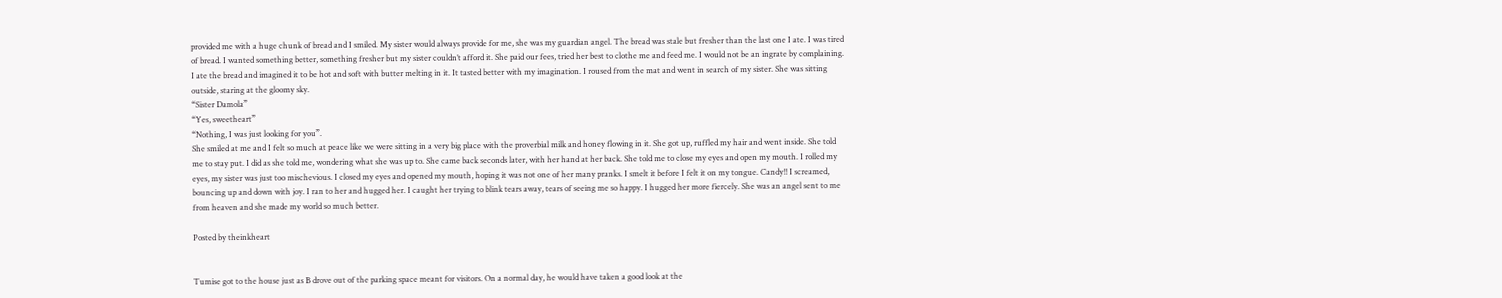provided me with a huge chunk of bread and I smiled. My sister would always provide for me, she was my guardian angel. The bread was stale but fresher than the last one I ate. I was tired of bread. I wanted something better, something fresher but my sister couldn’t afford it. She paid our fees, tried her best to clothe me and feed me. I would not be an ingrate by complaining. I ate the bread and imagined it to be hot and soft with butter melting in it. It tasted better with my imagination. I roused from the mat and went in search of my sister. She was sitting outside, staring at the gloomy sky.
“Sister Damola”
“Yes, sweetheart”
“Nothing, I was just looking for you”.
She smiled at me and I felt so much at peace like we were sitting in a very big place with the proverbial milk and honey flowing in it. She got up, ruffled my hair and went inside. She told me to stay put. I did as she told me, wondering what she was up to. She came back seconds later, with her hand at her back. She told me to close my eyes and open my mouth. I rolled my eyes, my sister was just too mischevious. I closed my eyes and opened my mouth, hoping it was not one of her many pranks. I smelt it before I felt it on my tongue. Candy!! I screamed, bouncing up and down with joy. I ran to her and hugged her. I caught her trying to blink tears away, tears of seeing me so happy. I hugged her more fiercely. She was an angel sent to me from heaven and she made my world so much better.

Posted by theinkheart


Tumise got to the house just as B drove out of the parking space meant for visitors. On a normal day, he would have taken a good look at the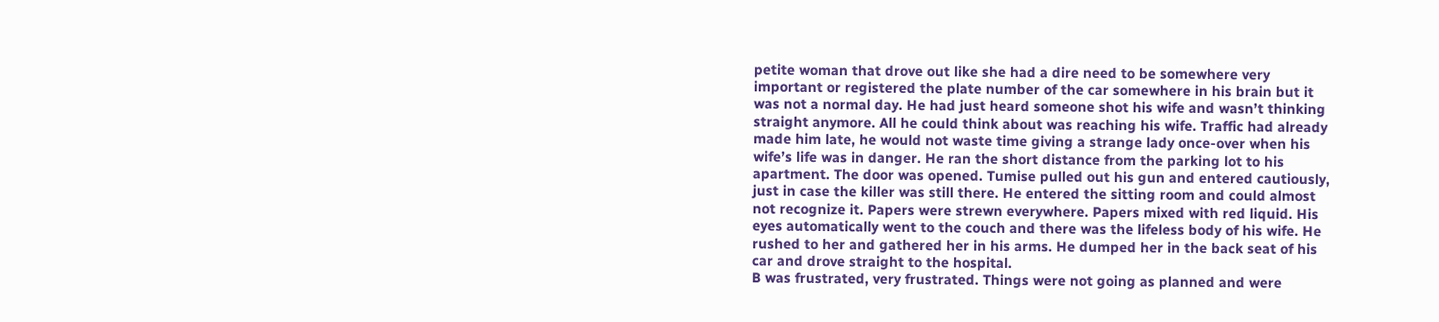petite woman that drove out like she had a dire need to be somewhere very important or registered the plate number of the car somewhere in his brain but it was not a normal day. He had just heard someone shot his wife and wasn’t thinking straight anymore. All he could think about was reaching his wife. Traffic had already made him late, he would not waste time giving a strange lady once-over when his wife’s life was in danger. He ran the short distance from the parking lot to his apartment. The door was opened. Tumise pulled out his gun and entered cautiously, just in case the killer was still there. He entered the sitting room and could almost not recognize it. Papers were strewn everywhere. Papers mixed with red liquid. His eyes automatically went to the couch and there was the lifeless body of his wife. He rushed to her and gathered her in his arms. He dumped her in the back seat of his car and drove straight to the hospital.
B was frustrated, very frustrated. Things were not going as planned and were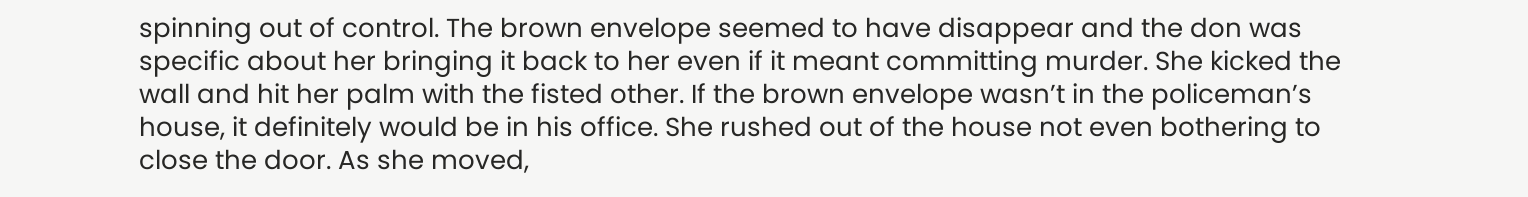spinning out of control. The brown envelope seemed to have disappear and the don was specific about her bringing it back to her even if it meant committing murder. She kicked the wall and hit her palm with the fisted other. If the brown envelope wasn’t in the policeman’s house, it definitely would be in his office. She rushed out of the house not even bothering to close the door. As she moved,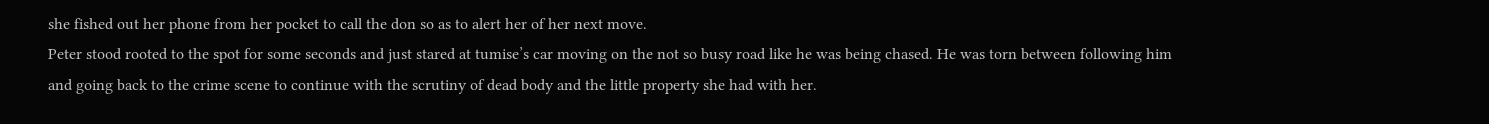she fished out her phone from her pocket to call the don so as to alert her of her next move.
Peter stood rooted to the spot for some seconds and just stared at tumise’s car moving on the not so busy road like he was being chased. He was torn between following him and going back to the crime scene to continue with the scrutiny of dead body and the little property she had with her.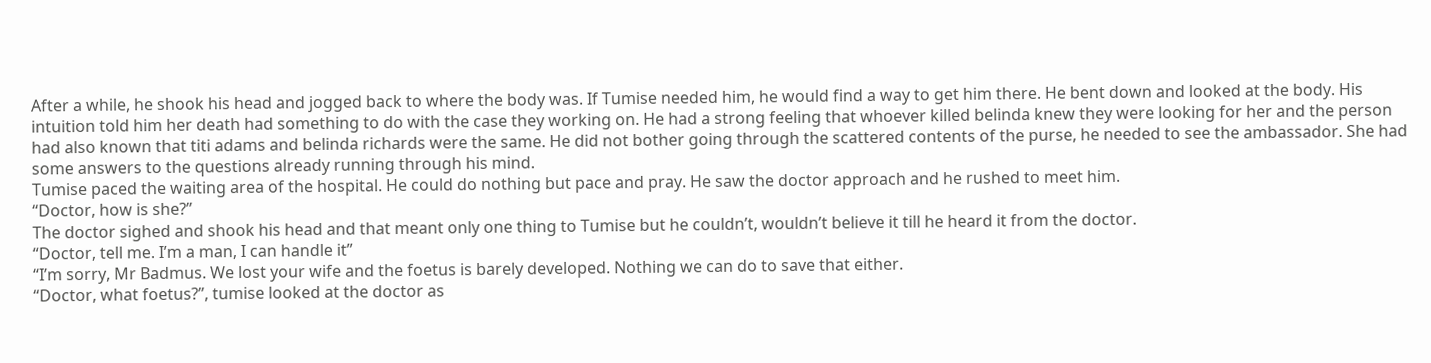After a while, he shook his head and jogged back to where the body was. If Tumise needed him, he would find a way to get him there. He bent down and looked at the body. His intuition told him her death had something to do with the case they working on. He had a strong feeling that whoever killed belinda knew they were looking for her and the person had also known that titi adams and belinda richards were the same. He did not bother going through the scattered contents of the purse, he needed to see the ambassador. She had some answers to the questions already running through his mind.
Tumise paced the waiting area of the hospital. He could do nothing but pace and pray. He saw the doctor approach and he rushed to meet him.
“Doctor, how is she?”
The doctor sighed and shook his head and that meant only one thing to Tumise but he couldn’t, wouldn’t believe it till he heard it from the doctor.
“Doctor, tell me. I’m a man, I can handle it”
“I’m sorry, Mr Badmus. We lost your wife and the foetus is barely developed. Nothing we can do to save that either.
“Doctor, what foetus?”, tumise looked at the doctor as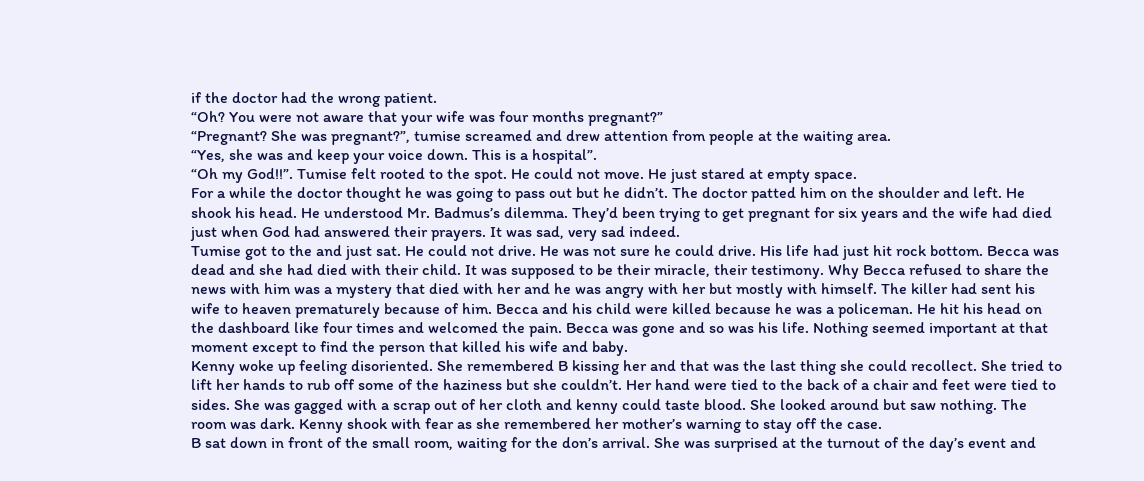if the doctor had the wrong patient.
“Oh? You were not aware that your wife was four months pregnant?”
“Pregnant? She was pregnant?”, tumise screamed and drew attention from people at the waiting area.
“Yes, she was and keep your voice down. This is a hospital”.
“Oh my God!!”. Tumise felt rooted to the spot. He could not move. He just stared at empty space.
For a while the doctor thought he was going to pass out but he didn’t. The doctor patted him on the shoulder and left. He shook his head. He understood Mr. Badmus’s dilemma. They’d been trying to get pregnant for six years and the wife had died just when God had answered their prayers. It was sad, very sad indeed.
Tumise got to the and just sat. He could not drive. He was not sure he could drive. His life had just hit rock bottom. Becca was dead and she had died with their child. It was supposed to be their miracle, their testimony. Why Becca refused to share the news with him was a mystery that died with her and he was angry with her but mostly with himself. The killer had sent his wife to heaven prematurely because of him. Becca and his child were killed because he was a policeman. He hit his head on the dashboard like four times and welcomed the pain. Becca was gone and so was his life. Nothing seemed important at that moment except to find the person that killed his wife and baby.
Kenny woke up feeling disoriented. She remembered B kissing her and that was the last thing she could recollect. She tried to lift her hands to rub off some of the haziness but she couldn’t. Her hand were tied to the back of a chair and feet were tied to sides. She was gagged with a scrap out of her cloth and kenny could taste blood. She looked around but saw nothing. The room was dark. Kenny shook with fear as she remembered her mother’s warning to stay off the case.
B sat down in front of the small room, waiting for the don’s arrival. She was surprised at the turnout of the day’s event and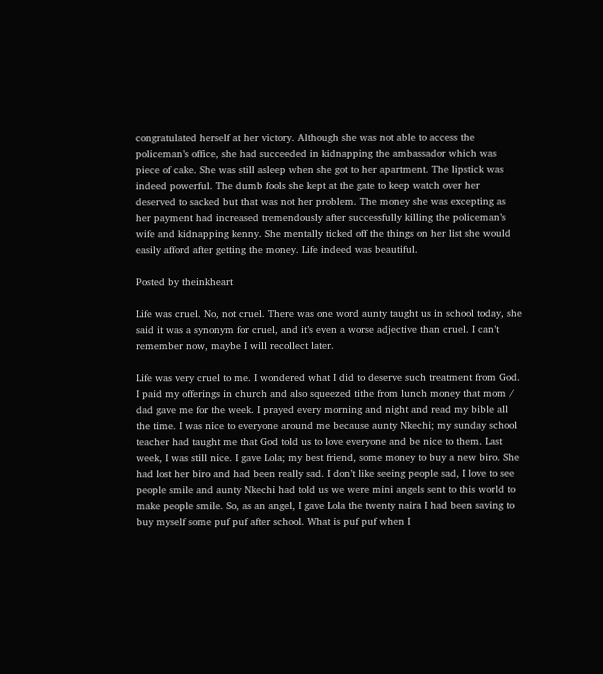congratulated herself at her victory. Although she was not able to access the policeman’s office, she had succeeded in kidnapping the ambassador which was piece of cake. She was still asleep when she got to her apartment. The lipstick was indeed powerful. The dumb fools she kept at the gate to keep watch over her deserved to sacked but that was not her problem. The money she was excepting as her payment had increased tremendously after successfully killing the policeman’s wife and kidnapping kenny. She mentally ticked off the things on her list she would easily afford after getting the money. Life indeed was beautiful.

Posted by theinkheart

Life was cruel. No, not cruel. There was one word aunty taught us in school today, she said it was a synonym for cruel, and it’s even a worse adjective than cruel. I can’t remember now, maybe I will recollect later.

Life was very cruel to me. I wondered what I did to deserve such treatment from God. I paid my offerings in church and also squeezed tithe from lunch money that mom / dad gave me for the week. I prayed every morning and night and read my bible all the time. I was nice to everyone around me because aunty Nkechi; my sunday school teacher had taught me that God told us to love everyone and be nice to them. Last week, I was still nice. I gave Lola; my best friend, some money to buy a new biro. She had lost her biro and had been really sad. I don’t like seeing people sad, I love to see people smile and aunty Nkechi had told us we were mini angels sent to this world to make people smile. So, as an angel, I gave Lola the twenty naira I had been saving to buy myself some puf puf after school. What is puf puf when I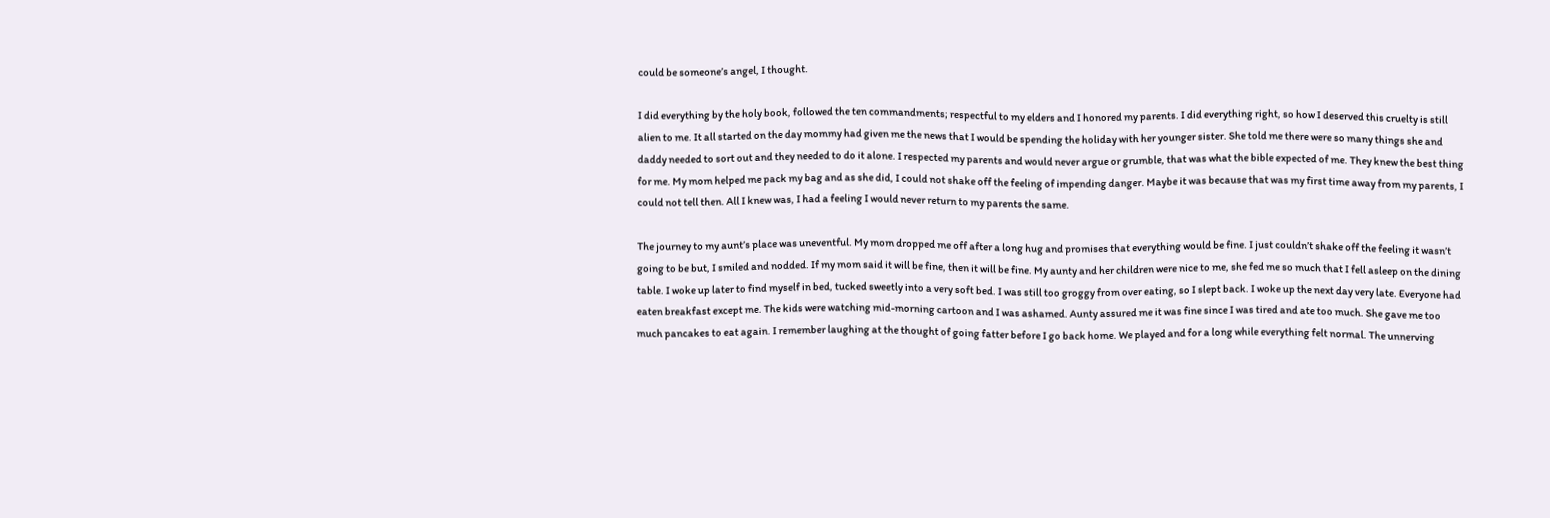could be someone’s angel, I thought.

I did everything by the holy book, followed the ten commandments; respectful to my elders and I honored my parents. I did everything right, so how I deserved this cruelty is still alien to me. It all started on the day mommy had given me the news that I would be spending the holiday with her younger sister. She told me there were so many things she and daddy needed to sort out and they needed to do it alone. I respected my parents and would never argue or grumble, that was what the bible expected of me. They knew the best thing for me. My mom helped me pack my bag and as she did, I could not shake off the feeling of impending danger. Maybe it was because that was my first time away from my parents, I could not tell then. All I knew was, I had a feeling I would never return to my parents the same.

The journey to my aunt’s place was uneventful. My mom dropped me off after a long hug and promises that everything would be fine. I just couldn’t shake off the feeling it wasn’t going to be but, I smiled and nodded. If my mom said it will be fine, then it will be fine. My aunty and her children were nice to me, she fed me so much that I fell asleep on the dining table. I woke up later to find myself in bed, tucked sweetly into a very soft bed. I was still too groggy from over eating, so I slept back. I woke up the next day very late. Everyone had eaten breakfast except me. The kids were watching mid-morning cartoon and I was ashamed. Aunty assured me it was fine since I was tired and ate too much. She gave me too much pancakes to eat again. I remember laughing at the thought of going fatter before I go back home. We played and for a long while everything felt normal. The unnerving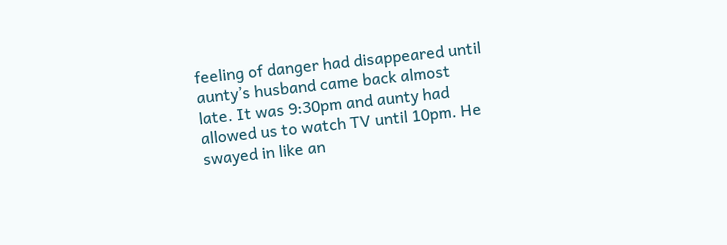feeling of danger had disappeared until aunty’s husband came back almost late. It was 9:30pm and aunty had allowed us to watch TV until 10pm. He swayed in like an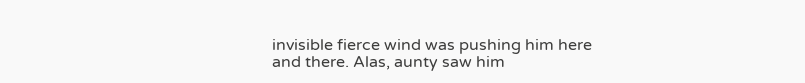invisible fierce wind was pushing him here and there. Alas, aunty saw him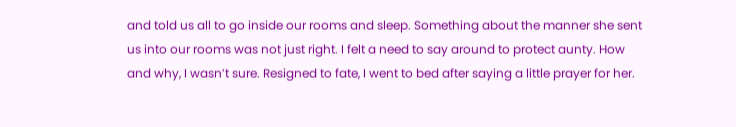and told us all to go inside our rooms and sleep. Something about the manner she sent us into our rooms was not just right. I felt a need to say around to protect aunty. How and why, I wasn’t sure. Resigned to fate, I went to bed after saying a little prayer for her.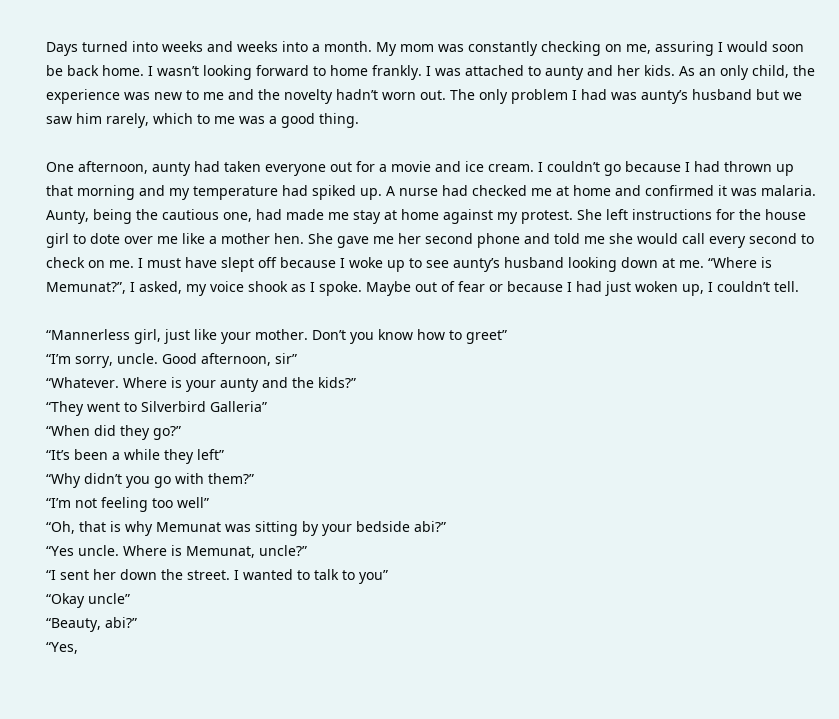Days turned into weeks and weeks into a month. My mom was constantly checking on me, assuring I would soon be back home. I wasn’t looking forward to home frankly. I was attached to aunty and her kids. As an only child, the experience was new to me and the novelty hadn’t worn out. The only problem I had was aunty’s husband but we saw him rarely, which to me was a good thing.

One afternoon, aunty had taken everyone out for a movie and ice cream. I couldn’t go because I had thrown up that morning and my temperature had spiked up. A nurse had checked me at home and confirmed it was malaria. Aunty, being the cautious one, had made me stay at home against my protest. She left instructions for the house girl to dote over me like a mother hen. She gave me her second phone and told me she would call every second to check on me. I must have slept off because I woke up to see aunty’s husband looking down at me. “Where is Memunat?”, I asked, my voice shook as I spoke. Maybe out of fear or because I had just woken up, I couldn’t tell.

“Mannerless girl, just like your mother. Don’t you know how to greet”
“I’m sorry, uncle. Good afternoon, sir”
“Whatever. Where is your aunty and the kids?”
“They went to Silverbird Galleria”
“When did they go?”
“It’s been a while they left”
“Why didn’t you go with them?”
“I’m not feeling too well”
“Oh, that is why Memunat was sitting by your bedside abi?”
“Yes uncle. Where is Memunat, uncle?”
“I sent her down the street. I wanted to talk to you”
“Okay uncle”
“Beauty, abi?”
“Yes,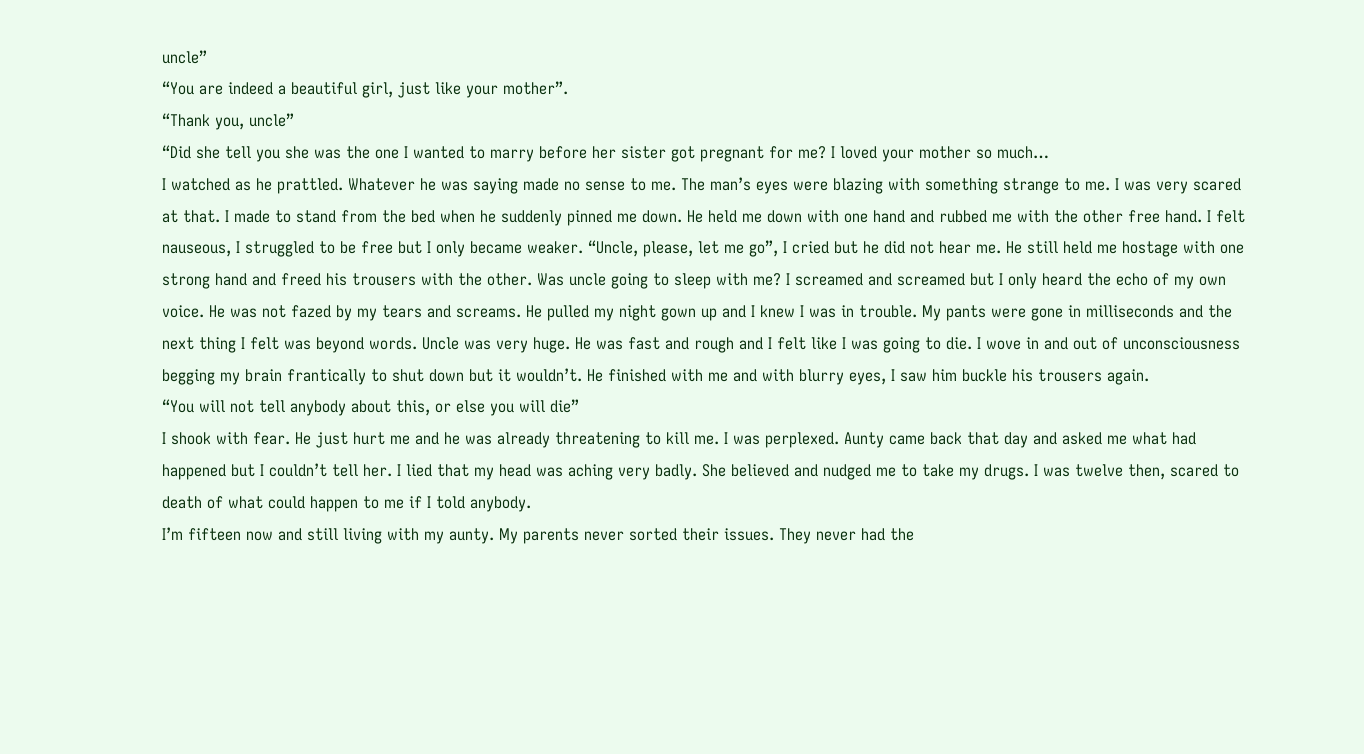uncle”
“You are indeed a beautiful girl, just like your mother”.
“Thank you, uncle”
“Did she tell you she was the one I wanted to marry before her sister got pregnant for me? I loved your mother so much…
I watched as he prattled. Whatever he was saying made no sense to me. The man’s eyes were blazing with something strange to me. I was very scared at that. I made to stand from the bed when he suddenly pinned me down. He held me down with one hand and rubbed me with the other free hand. I felt nauseous, I struggled to be free but I only became weaker. “Uncle, please, let me go”, I cried but he did not hear me. He still held me hostage with one strong hand and freed his trousers with the other. Was uncle going to sleep with me? I screamed and screamed but I only heard the echo of my own voice. He was not fazed by my tears and screams. He pulled my night gown up and I knew I was in trouble. My pants were gone in milliseconds and the next thing I felt was beyond words. Uncle was very huge. He was fast and rough and I felt like I was going to die. I wove in and out of unconsciousness begging my brain frantically to shut down but it wouldn’t. He finished with me and with blurry eyes, I saw him buckle his trousers again.
“You will not tell anybody about this, or else you will die”
I shook with fear. He just hurt me and he was already threatening to kill me. I was perplexed. Aunty came back that day and asked me what had happened but I couldn’t tell her. I lied that my head was aching very badly. She believed and nudged me to take my drugs. I was twelve then, scared to death of what could happen to me if I told anybody.
I’m fifteen now and still living with my aunty. My parents never sorted their issues. They never had the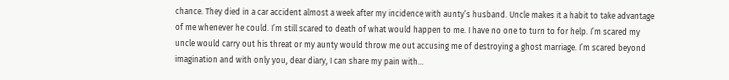chance. They died in a car accident almost a week after my incidence with aunty’s husband. Uncle makes it a habit to take advantage of me whenever he could. I’m still scared to death of what would happen to me. I have no one to turn to for help. I’m scared my uncle would carry out his threat or my aunty would throw me out accusing me of destroying a ghost marriage. I’m scared beyond imagination and with only you, dear diary, I can share my pain with…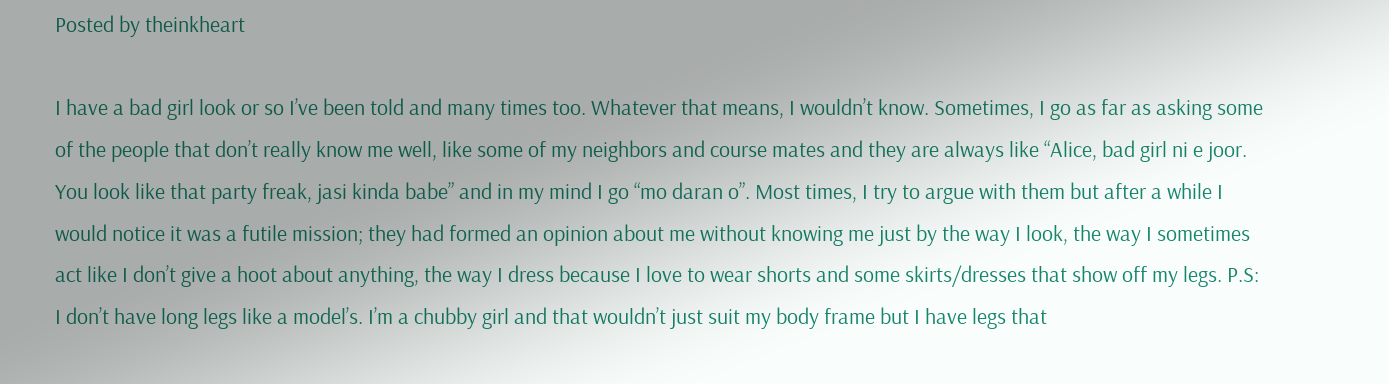Posted by theinkheart

I have a bad girl look or so I’ve been told and many times too. Whatever that means, I wouldn’t know. Sometimes, I go as far as asking some of the people that don’t really know me well, like some of my neighbors and course mates and they are always like “Alice, bad girl ni e joor. You look like that party freak, jasi kinda babe” and in my mind I go “mo daran o”. Most times, I try to argue with them but after a while I would notice it was a futile mission; they had formed an opinion about me without knowing me just by the way I look, the way I sometimes act like I don’t give a hoot about anything, the way I dress because I love to wear shorts and some skirts/dresses that show off my legs. P.S: I don’t have long legs like a model’s. I’m a chubby girl and that wouldn’t just suit my body frame but I have legs that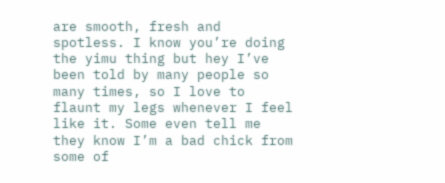are smooth, fresh and spotless. I know you’re doing the yimu thing but hey I’ve been told by many people so many times, so I love to flaunt my legs whenever I feel like it. Some even tell me they know I’m a bad chick from some of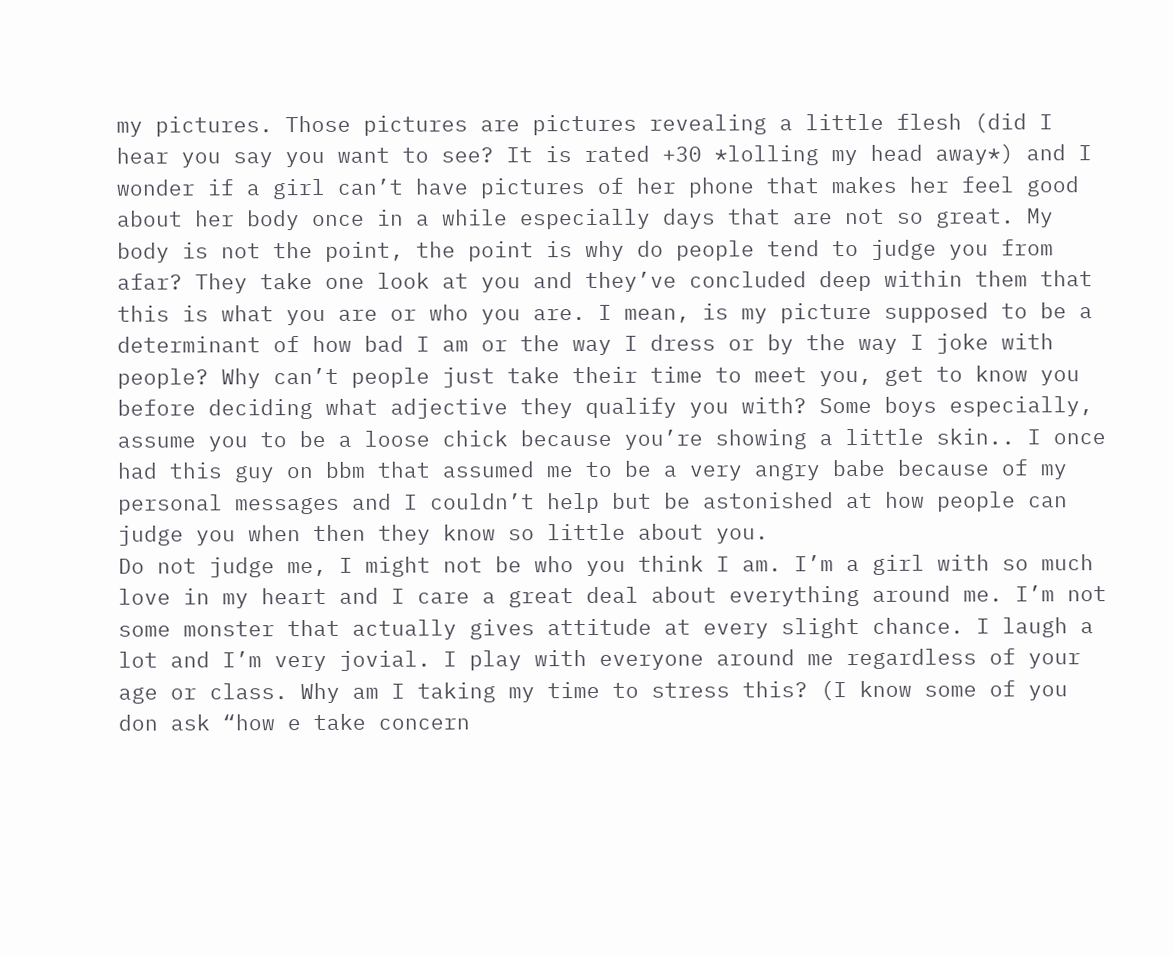my pictures. Those pictures are pictures revealing a little flesh (did I hear you say you want to see? It is rated +30 *lolling my head away*) and I wonder if a girl can’t have pictures of her phone that makes her feel good about her body once in a while especially days that are not so great. My body is not the point, the point is why do people tend to judge you from afar? They take one look at you and they’ve concluded deep within them that this is what you are or who you are. I mean, is my picture supposed to be a determinant of how bad I am or the way I dress or by the way I joke with people? Why can’t people just take their time to meet you, get to know you before deciding what adjective they qualify you with? Some boys especially, assume you to be a loose chick because you’re showing a little skin.. I once had this guy on bbm that assumed me to be a very angry babe because of my personal messages and I couldn’t help but be astonished at how people can judge you when then they know so little about you.
Do not judge me, I might not be who you think I am. I’m a girl with so much love in my heart and I care a great deal about everything around me. I’m not some monster that actually gives attitude at every slight chance. I laugh a lot and I’m very jovial. I play with everyone around me regardless of your age or class. Why am I taking my time to stress this? (I know some of you don ask “how e take concern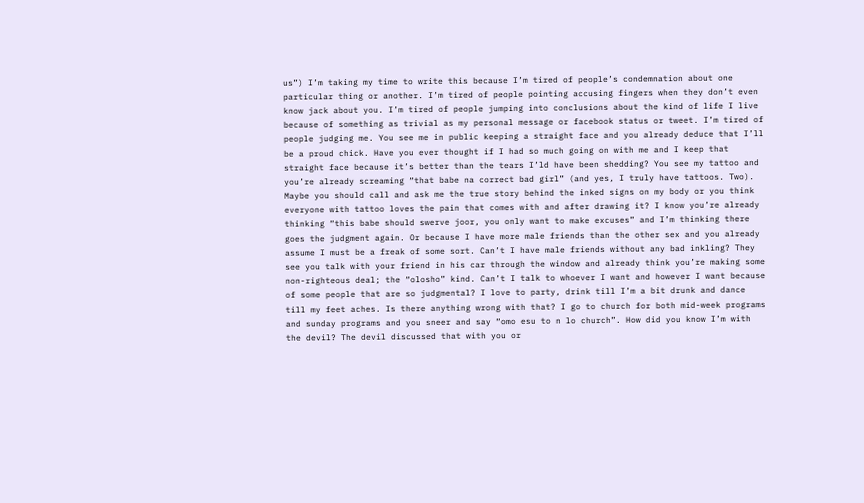us”) I’m taking my time to write this because I’m tired of people’s condemnation about one particular thing or another. I’m tired of people pointing accusing fingers when they don’t even know jack about you. I’m tired of people jumping into conclusions about the kind of life I live because of something as trivial as my personal message or facebook status or tweet. I’m tired of people judging me. You see me in public keeping a straight face and you already deduce that I’ll be a proud chick. Have you ever thought if I had so much going on with me and I keep that straight face because it’s better than the tears I’ld have been shedding? You see my tattoo and you’re already screaming “that babe na correct bad girl” (and yes, I truly have tattoos. Two). Maybe you should call and ask me the true story behind the inked signs on my body or you think everyone with tattoo loves the pain that comes with and after drawing it? I know you’re already thinking “this babe should swerve joor, you only want to make excuses” and I’m thinking there goes the judgment again. Or because I have more male friends than the other sex and you already assume I must be a freak of some sort. Can’t I have male friends without any bad inkling? They see you talk with your friend in his car through the window and already think you’re making some non-righteous deal; the “olosho” kind. Can’t I talk to whoever I want and however I want because of some people that are so judgmental? I love to party, drink till I’m a bit drunk and dance till my feet aches. Is there anything wrong with that? I go to church for both mid-week programs and sunday programs and you sneer and say “omo esu to n lo church”. How did you know I’m with the devil? The devil discussed that with you or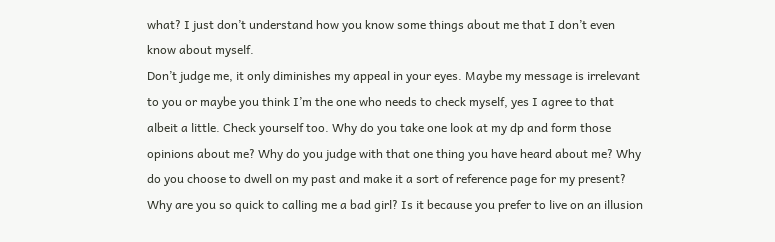what? I just don’t understand how you know some things about me that I don’t even know about myself.
Don’t judge me, it only diminishes my appeal in your eyes. Maybe my message is irrelevant to you or maybe you think I’m the one who needs to check myself, yes I agree to that albeit a little. Check yourself too. Why do you take one look at my dp and form those opinions about me? Why do you judge with that one thing you have heard about me? Why do you choose to dwell on my past and make it a sort of reference page for my present? Why are you so quick to calling me a bad girl? Is it because you prefer to live on an illusion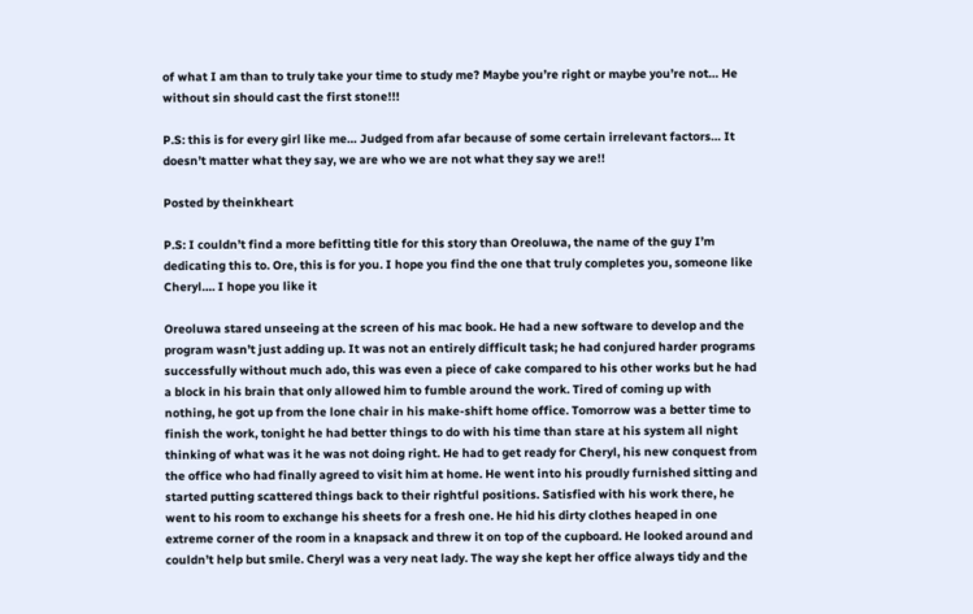of what I am than to truly take your time to study me? Maybe you’re right or maybe you’re not… He without sin should cast the first stone!!!

P.S: this is for every girl like me… Judged from afar because of some certain irrelevant factors… It doesn’t matter what they say, we are who we are not what they say we are!!

Posted by theinkheart

P.S: I couldn’t find a more befitting title for this story than Oreoluwa, the name of the guy I’m dedicating this to. Ore, this is for you. I hope you find the one that truly completes you, someone like Cheryl…. I hope you like it

Oreoluwa stared unseeing at the screen of his mac book. He had a new software to develop and the program wasn’t just adding up. It was not an entirely difficult task; he had conjured harder programs successfully without much ado, this was even a piece of cake compared to his other works but he had a block in his brain that only allowed him to fumble around the work. Tired of coming up with nothing, he got up from the lone chair in his make-shift home office. Tomorrow was a better time to finish the work, tonight he had better things to do with his time than stare at his system all night thinking of what was it he was not doing right. He had to get ready for Cheryl, his new conquest from the office who had finally agreed to visit him at home. He went into his proudly furnished sitting and started putting scattered things back to their rightful positions. Satisfied with his work there, he went to his room to exchange his sheets for a fresh one. He hid his dirty clothes heaped in one extreme corner of the room in a knapsack and threw it on top of the cupboard. He looked around and couldn’t help but smile. Cheryl was a very neat lady. The way she kept her office always tidy and the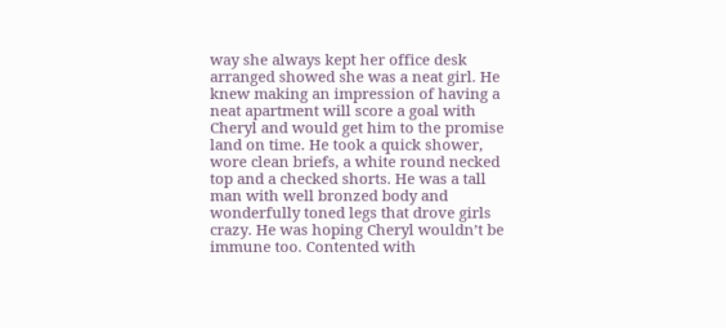way she always kept her office desk arranged showed she was a neat girl. He knew making an impression of having a neat apartment will score a goal with Cheryl and would get him to the promise land on time. He took a quick shower, wore clean briefs, a white round necked top and a checked shorts. He was a tall man with well bronzed body and wonderfully toned legs that drove girls crazy. He was hoping Cheryl wouldn’t be immune too. Contented with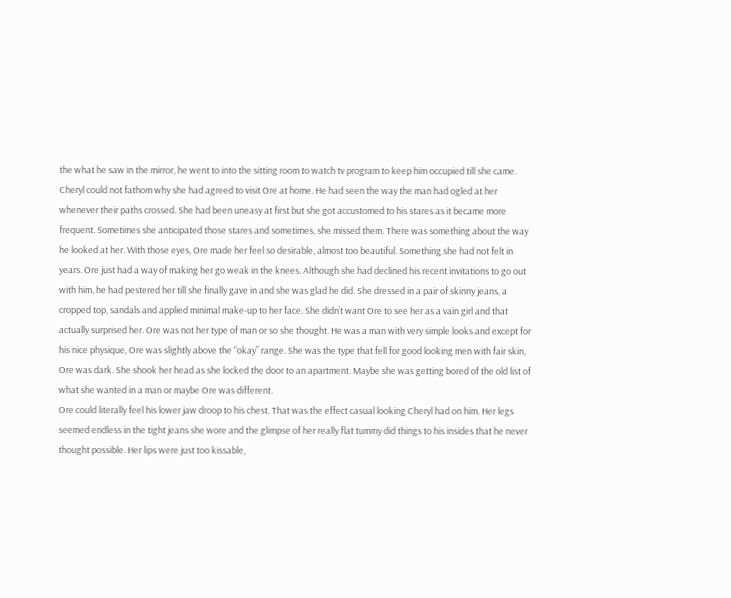the what he saw in the mirror, he went to into the sitting room to watch tv program to keep him occupied till she came.
Cheryl could not fathom why she had agreed to visit Ore at home. He had seen the way the man had ogled at her whenever their paths crossed. She had been uneasy at first but she got accustomed to his stares as it became more frequent. Sometimes she anticipated those stares and sometimes, she missed them. There was something about the way he looked at her. With those eyes, Ore made her feel so desirable, almost too beautiful. Something she had not felt in years. Ore just had a way of making her go weak in the knees. Although she had declined his recent invitations to go out with him, he had pestered her till she finally gave in and she was glad he did. She dressed in a pair of skinny jeans, a cropped top, sandals and applied minimal make-up to her face. She didn’t want Ore to see her as a vain girl and that actually surprised her. Ore was not her type of man or so she thought. He was a man with very simple looks and except for his nice physique, Ore was slightly above the “okay” range. She was the type that fell for good looking men with fair skin, Ore was dark. She shook her head as she locked the door to an apartment. Maybe she was getting bored of the old list of what she wanted in a man or maybe Ore was different.
Ore could literally feel his lower jaw droop to his chest. That was the effect casual looking Cheryl had on him. Her legs seemed endless in the tight jeans she wore and the glimpse of her really flat tummy did things to his insides that he never thought possible. Her lips were just too kissable,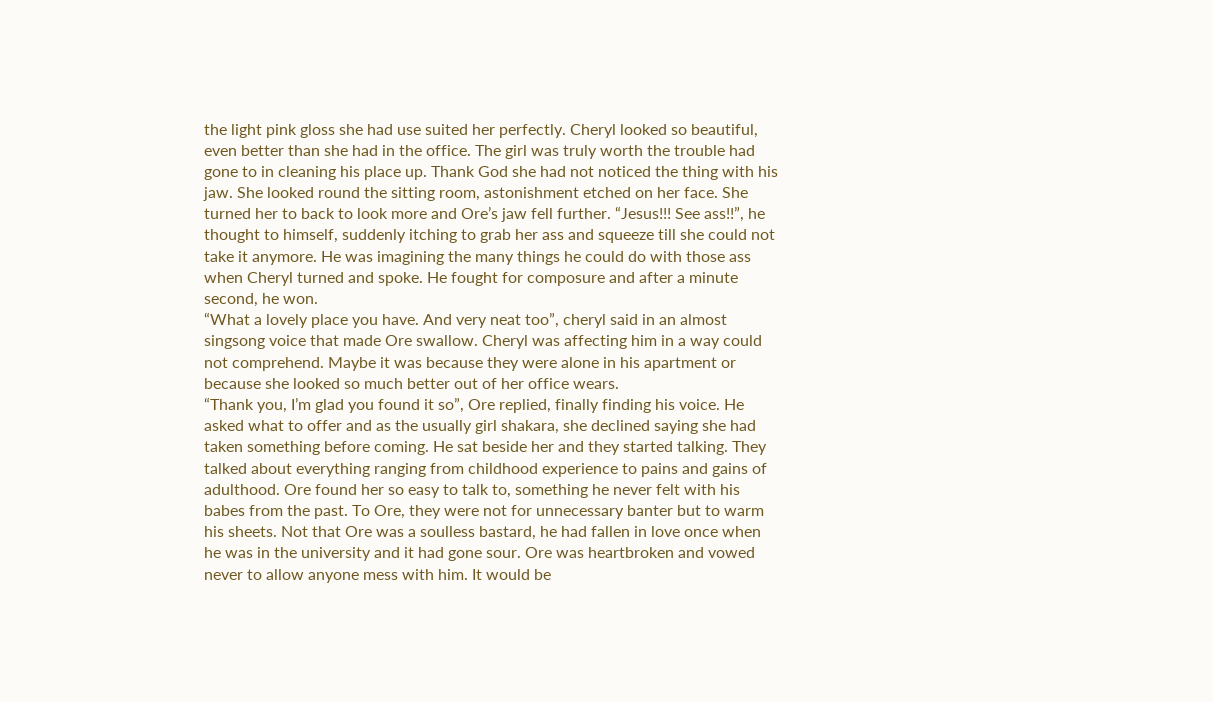the light pink gloss she had use suited her perfectly. Cheryl looked so beautiful, even better than she had in the office. The girl was truly worth the trouble had gone to in cleaning his place up. Thank God she had not noticed the thing with his jaw. She looked round the sitting room, astonishment etched on her face. She turned her to back to look more and Ore’s jaw fell further. “Jesus!!! See ass!!”, he thought to himself, suddenly itching to grab her ass and squeeze till she could not take it anymore. He was imagining the many things he could do with those ass when Cheryl turned and spoke. He fought for composure and after a minute second, he won.
“What a lovely place you have. And very neat too”, cheryl said in an almost singsong voice that made Ore swallow. Cheryl was affecting him in a way could not comprehend. Maybe it was because they were alone in his apartment or because she looked so much better out of her office wears.
“Thank you, I’m glad you found it so”, Ore replied, finally finding his voice. He asked what to offer and as the usually girl shakara, she declined saying she had taken something before coming. He sat beside her and they started talking. They talked about everything ranging from childhood experience to pains and gains of adulthood. Ore found her so easy to talk to, something he never felt with his babes from the past. To Ore, they were not for unnecessary banter but to warm his sheets. Not that Ore was a soulless bastard, he had fallen in love once when he was in the university and it had gone sour. Ore was heartbroken and vowed never to allow anyone mess with him. It would be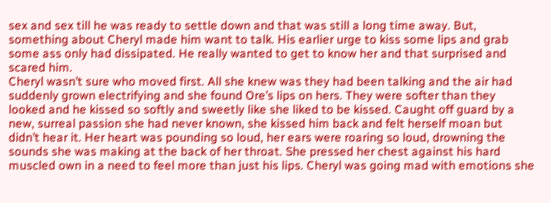sex and sex till he was ready to settle down and that was still a long time away. But, something about Cheryl made him want to talk. His earlier urge to kiss some lips and grab some ass only had dissipated. He really wanted to get to know her and that surprised and scared him.
Cheryl wasn’t sure who moved first. All she knew was they had been talking and the air had suddenly grown electrifying and she found Ore’s lips on hers. They were softer than they looked and he kissed so softly and sweetly like she liked to be kissed. Caught off guard by a new, surreal passion she had never known, she kissed him back and felt herself moan but didn’t hear it. Her heart was pounding so loud, her ears were roaring so loud, drowning the sounds she was making at the back of her throat. She pressed her chest against his hard muscled own in a need to feel more than just his lips. Cheryl was going mad with emotions she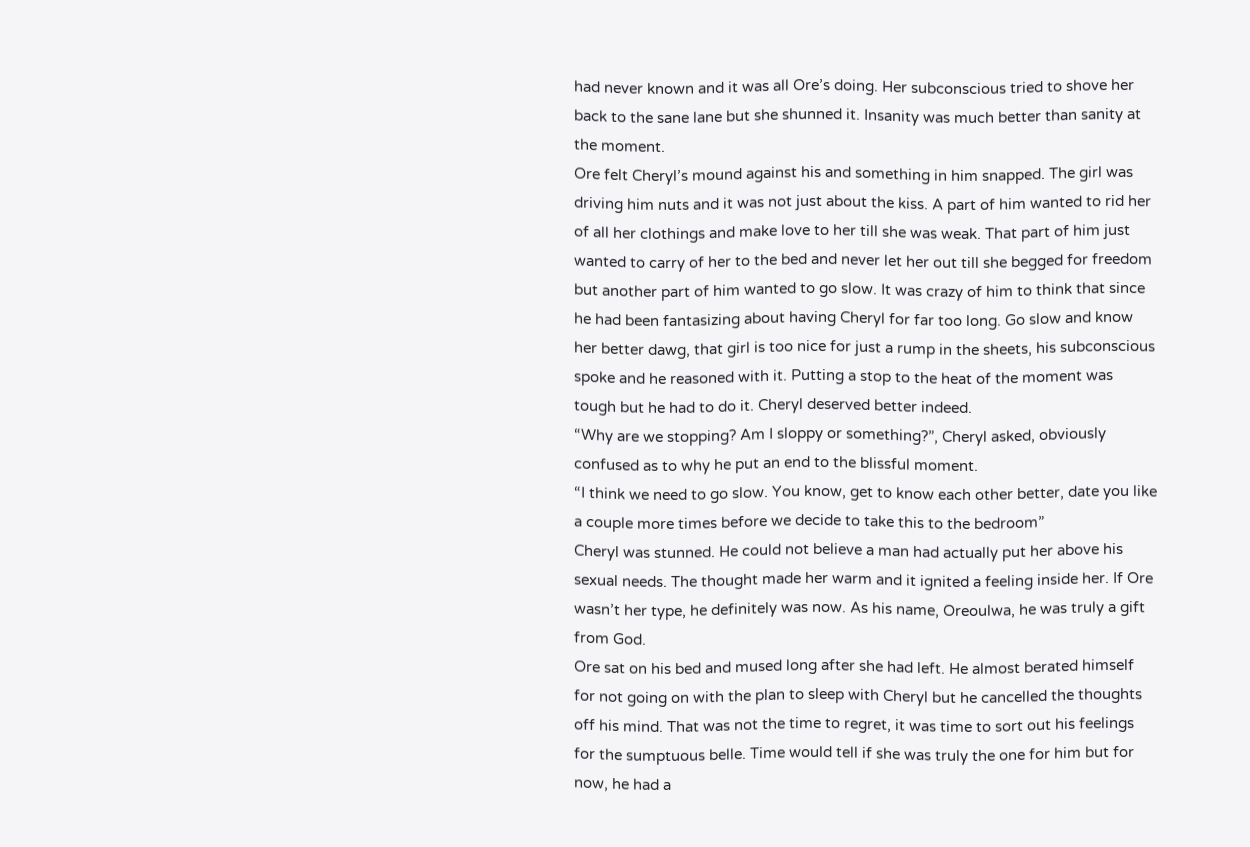had never known and it was all Ore’s doing. Her subconscious tried to shove her back to the sane lane but she shunned it. Insanity was much better than sanity at the moment.
Ore felt Cheryl’s mound against his and something in him snapped. The girl was driving him nuts and it was not just about the kiss. A part of him wanted to rid her of all her clothings and make love to her till she was weak. That part of him just wanted to carry of her to the bed and never let her out till she begged for freedom but another part of him wanted to go slow. It was crazy of him to think that since he had been fantasizing about having Cheryl for far too long. Go slow and know her better dawg, that girl is too nice for just a rump in the sheets, his subconscious spoke and he reasoned with it. Putting a stop to the heat of the moment was tough but he had to do it. Cheryl deserved better indeed.
“Why are we stopping? Am I sloppy or something?”, Cheryl asked, obviously confused as to why he put an end to the blissful moment.
“I think we need to go slow. You know, get to know each other better, date you like a couple more times before we decide to take this to the bedroom”
Cheryl was stunned. He could not believe a man had actually put her above his sexual needs. The thought made her warm and it ignited a feeling inside her. If Ore wasn’t her type, he definitely was now. As his name, Oreoulwa, he was truly a gift from God.
Ore sat on his bed and mused long after she had left. He almost berated himself for not going on with the plan to sleep with Cheryl but he cancelled the thoughts off his mind. That was not the time to regret, it was time to sort out his feelings for the sumptuous belle. Time would tell if she was truly the one for him but for now, he had a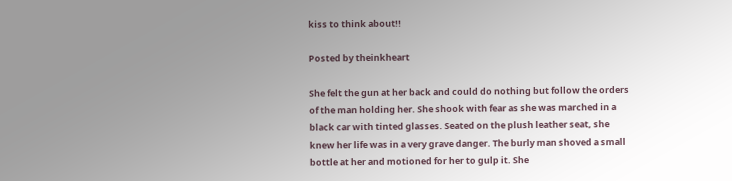kiss to think about!!

Posted by theinkheart

She felt the gun at her back and could do nothing but follow the orders of the man holding her. She shook with fear as she was marched in a black car with tinted glasses. Seated on the plush leather seat, she knew her life was in a very grave danger. The burly man shoved a small bottle at her and motioned for her to gulp it. She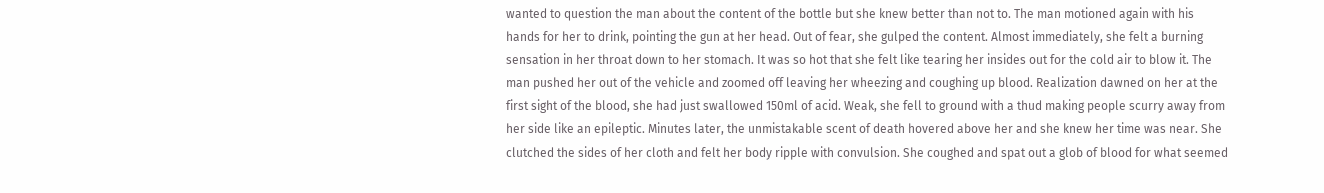wanted to question the man about the content of the bottle but she knew better than not to. The man motioned again with his hands for her to drink, pointing the gun at her head. Out of fear, she gulped the content. Almost immediately, she felt a burning sensation in her throat down to her stomach. It was so hot that she felt like tearing her insides out for the cold air to blow it. The man pushed her out of the vehicle and zoomed off leaving her wheezing and coughing up blood. Realization dawned on her at the first sight of the blood, she had just swallowed 150ml of acid. Weak, she fell to ground with a thud making people scurry away from her side like an epileptic. Minutes later, the unmistakable scent of death hovered above her and she knew her time was near. She clutched the sides of her cloth and felt her body ripple with convulsion. She coughed and spat out a glob of blood for what seemed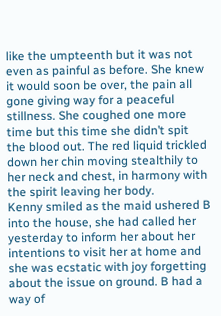like the umpteenth but it was not even as painful as before. She knew it would soon be over, the pain all gone giving way for a peaceful stillness. She coughed one more time but this time she didn’t spit the blood out. The red liquid trickled down her chin moving stealthily to her neck and chest, in harmony with the spirit leaving her body.
Kenny smiled as the maid ushered B into the house, she had called her yesterday to inform her about her intentions to visit her at home and she was ecstatic with joy forgetting about the issue on ground. B had a way of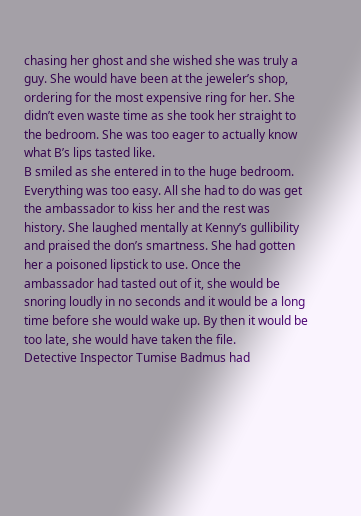chasing her ghost and she wished she was truly a guy. She would have been at the jeweler’s shop, ordering for the most expensive ring for her. She didn’t even waste time as she took her straight to the bedroom. She was too eager to actually know what B’s lips tasted like.
B smiled as she entered in to the huge bedroom. Everything was too easy. All she had to do was get the ambassador to kiss her and the rest was history. She laughed mentally at Kenny’s gullibility and praised the don’s smartness. She had gotten her a poisoned lipstick to use. Once the ambassador had tasted out of it, she would be snoring loudly in no seconds and it would be a long time before she would wake up. By then it would be too late, she would have taken the file.
Detective Inspector Tumise Badmus had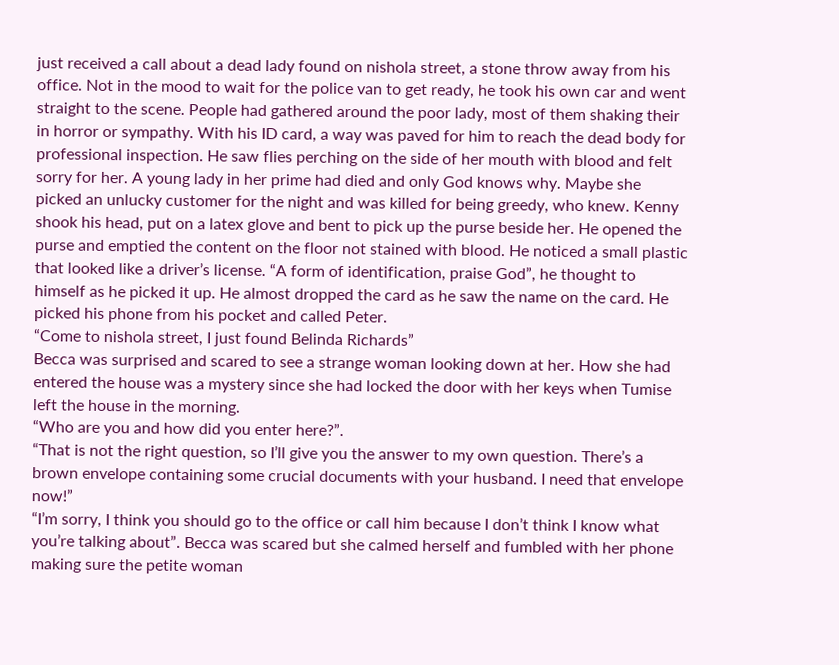just received a call about a dead lady found on nishola street, a stone throw away from his office. Not in the mood to wait for the police van to get ready, he took his own car and went straight to the scene. People had gathered around the poor lady, most of them shaking their in horror or sympathy. With his ID card, a way was paved for him to reach the dead body for professional inspection. He saw flies perching on the side of her mouth with blood and felt sorry for her. A young lady in her prime had died and only God knows why. Maybe she picked an unlucky customer for the night and was killed for being greedy, who knew. Kenny shook his head, put on a latex glove and bent to pick up the purse beside her. He opened the purse and emptied the content on the floor not stained with blood. He noticed a small plastic that looked like a driver’s license. “A form of identification, praise God”, he thought to himself as he picked it up. He almost dropped the card as he saw the name on the card. He picked his phone from his pocket and called Peter.
“Come to nishola street, I just found Belinda Richards”
Becca was surprised and scared to see a strange woman looking down at her. How she had entered the house was a mystery since she had locked the door with her keys when Tumise left the house in the morning.
“Who are you and how did you enter here?”.
“That is not the right question, so I’ll give you the answer to my own question. There’s a brown envelope containing some crucial documents with your husband. I need that envelope now!”
“I’m sorry, I think you should go to the office or call him because I don’t think I know what you’re talking about”. Becca was scared but she calmed herself and fumbled with her phone making sure the petite woman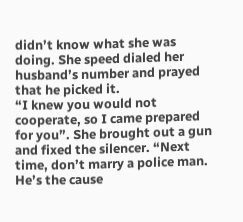didn’t know what she was doing. She speed dialed her husband’s number and prayed that he picked it.
“I knew you would not cooperate, so I came prepared for you”. She brought out a gun and fixed the silencer. “Next time, don’t marry a police man. He’s the cause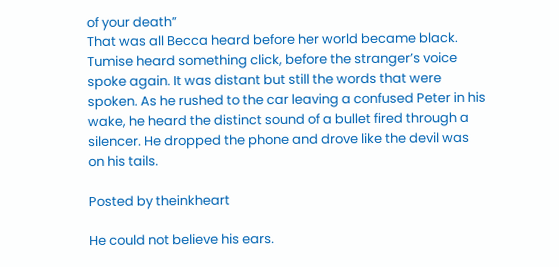of your death”
That was all Becca heard before her world became black.
Tumise heard something click, before the stranger’s voice spoke again. It was distant but still the words that were spoken. As he rushed to the car leaving a confused Peter in his wake, he heard the distinct sound of a bullet fired through a silencer. He dropped the phone and drove like the devil was on his tails.

Posted by theinkheart

He could not believe his ears.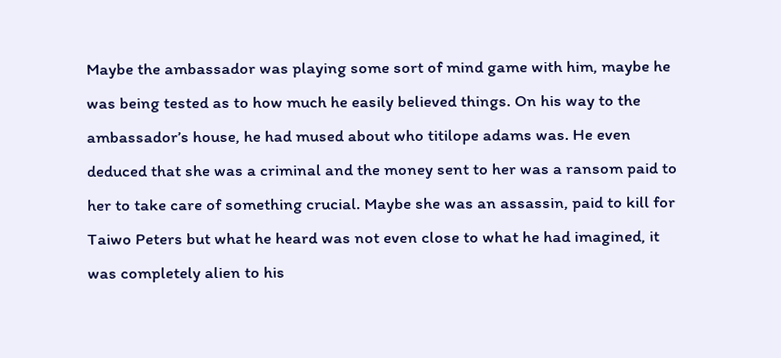Maybe the ambassador was playing some sort of mind game with him, maybe he was being tested as to how much he easily believed things. On his way to the ambassador’s house, he had mused about who titilope adams was. He even deduced that she was a criminal and the money sent to her was a ransom paid to her to take care of something crucial. Maybe she was an assassin, paid to kill for Taiwo Peters but what he heard was not even close to what he had imagined, it was completely alien to his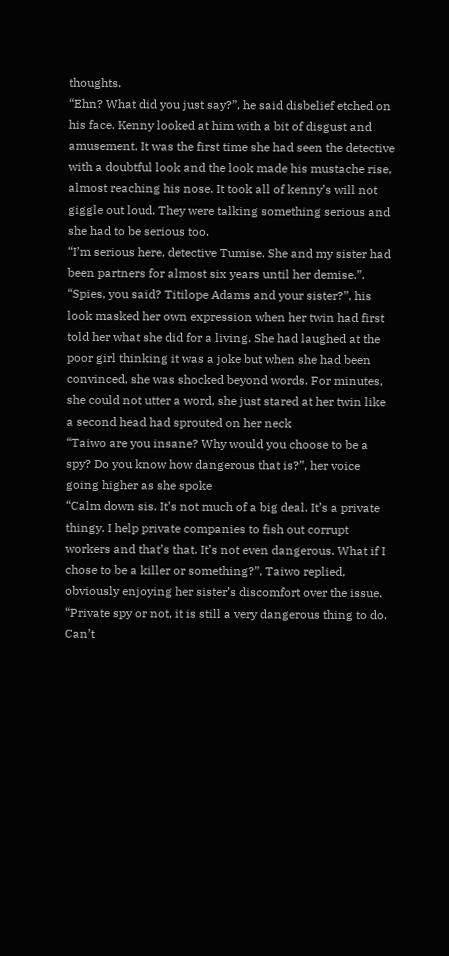thoughts.
“Ehn? What did you just say?”, he said disbelief etched on his face. Kenny looked at him with a bit of disgust and amusement. It was the first time she had seen the detective with a doubtful look and the look made his mustache rise, almost reaching his nose. It took all of kenny’s will not giggle out loud. They were talking something serious and she had to be serious too.
“I’m serious here, detective Tumise. She and my sister had been partners for almost six years until her demise.”.
“Spies, you said? Titilope Adams and your sister?”, his look masked her own expression when her twin had first told her what she did for a living. She had laughed at the poor girl thinking it was a joke but when she had been convinced, she was shocked beyond words. For minutes, she could not utter a word, she just stared at her twin like a second head had sprouted on her neck
“Taiwo are you insane? Why would you choose to be a spy? Do you know how dangerous that is?”, her voice going higher as she spoke
“Calm down sis. It’s not much of a big deal. It’s a private thingy. I help private companies to fish out corrupt workers and that’s that. It’s not even dangerous. What if I chose to be a killer or something?”, Taiwo replied, obviously enjoying her sister’s discomfort over the issue.
“Private spy or not, it is still a very dangerous thing to do. Can’t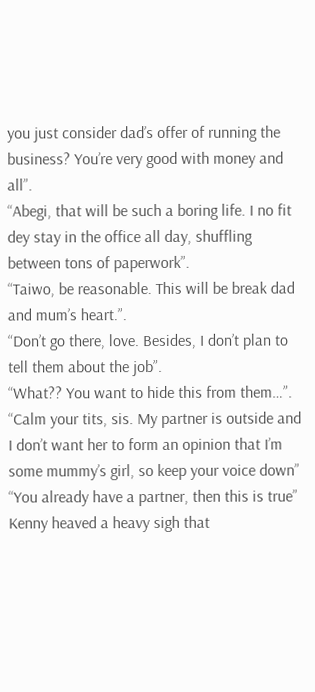you just consider dad’s offer of running the business? You’re very good with money and all”.
“Abegi, that will be such a boring life. I no fit dey stay in the office all day, shuffling between tons of paperwork”.
“Taiwo, be reasonable. This will be break dad and mum’s heart.”.
“Don’t go there, love. Besides, I don’t plan to tell them about the job”.
“What?? You want to hide this from them…”.
“Calm your tits, sis. My partner is outside and I don’t want her to form an opinion that I’m some mummy’s girl, so keep your voice down”
“You already have a partner, then this is true” Kenny heaved a heavy sigh that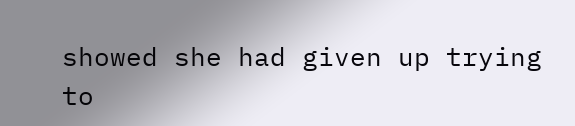showed she had given up trying to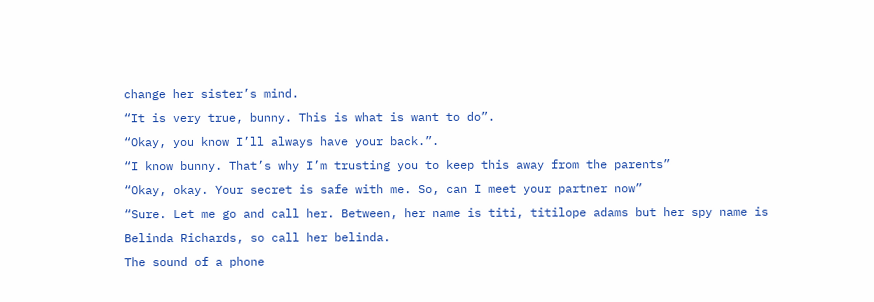change her sister’s mind.
“It is very true, bunny. This is what is want to do”.
“Okay, you know I’ll always have your back.”.
“I know bunny. That’s why I’m trusting you to keep this away from the parents”
“Okay, okay. Your secret is safe with me. So, can I meet your partner now”
“Sure. Let me go and call her. Between, her name is titi, titilope adams but her spy name is Belinda Richards, so call her belinda.
The sound of a phone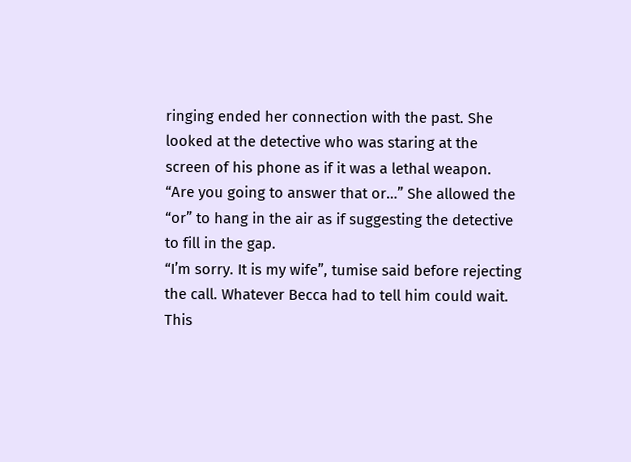ringing ended her connection with the past. She looked at the detective who was staring at the screen of his phone as if it was a lethal weapon.
“Are you going to answer that or…” She allowed the “or” to hang in the air as if suggesting the detective to fill in the gap.
“I’m sorry. It is my wife”, tumise said before rejecting the call. Whatever Becca had to tell him could wait. This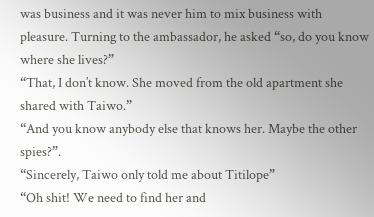was business and it was never him to mix business with pleasure. Turning to the ambassador, he asked “so, do you know where she lives?”
“That, I don’t know. She moved from the old apartment she shared with Taiwo.”
“And you know anybody else that knows her. Maybe the other spies?”.
“Sincerely, Taiwo only told me about Titilope”
“Oh shit! We need to find her and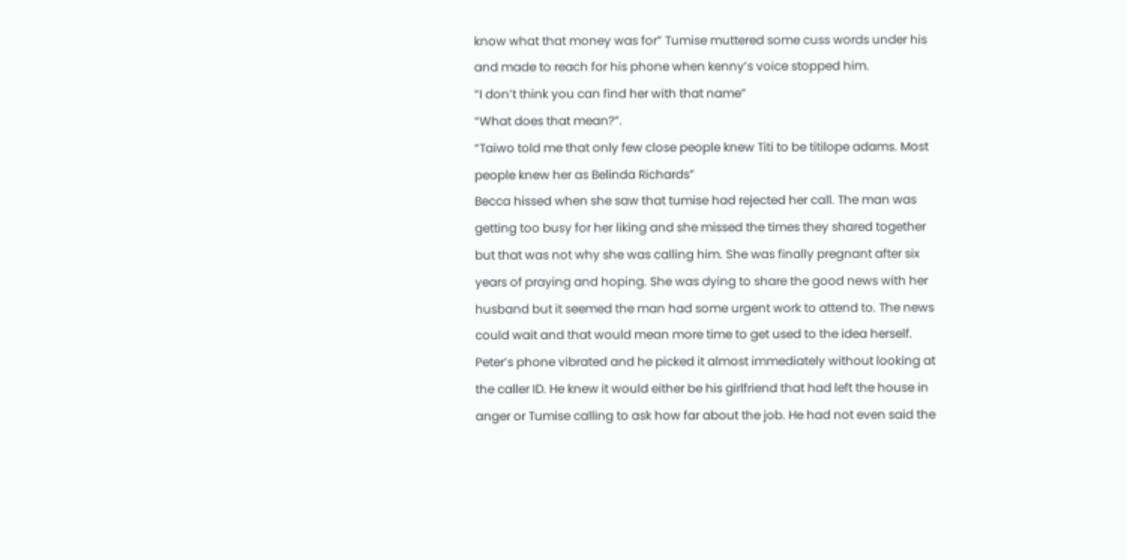know what that money was for” Tumise muttered some cuss words under his and made to reach for his phone when kenny’s voice stopped him.
“I don’t think you can find her with that name”
“What does that mean?”.
“Taiwo told me that only few close people knew Titi to be titilope adams. Most people knew her as Belinda Richards”
Becca hissed when she saw that tumise had rejected her call. The man was getting too busy for her liking and she missed the times they shared together but that was not why she was calling him. She was finally pregnant after six years of praying and hoping. She was dying to share the good news with her husband but it seemed the man had some urgent work to attend to. The news could wait and that would mean more time to get used to the idea herself.
Peter’s phone vibrated and he picked it almost immediately without looking at the caller ID. He knew it would either be his girlfriend that had left the house in anger or Tumise calling to ask how far about the job. He had not even said the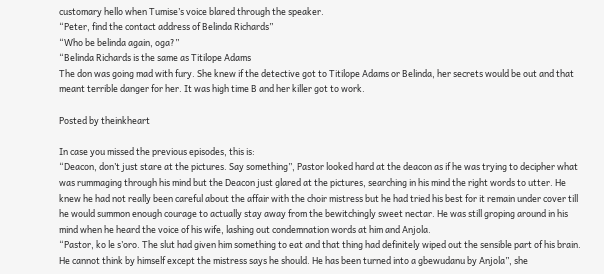customary hello when Tumise’s voice blared through the speaker.
“Peter, find the contact address of Belinda Richards”
“Who be belinda again, oga?”
“Belinda Richards is the same as Titilope Adams
The don was going mad with fury. She knew if the detective got to Titilope Adams or Belinda, her secrets would be out and that meant terrible danger for her. It was high time B and her killer got to work.

Posted by theinkheart

In case you missed the previous episodes, this is:
“Deacon, don’t just stare at the pictures. Say something”, Pastor looked hard at the deacon as if he was trying to decipher what was rummaging through his mind but the Deacon just glared at the pictures, searching in his mind the right words to utter. He knew he had not really been careful about the affair with the choir mistress but he had tried his best for it remain under cover till he would summon enough courage to actually stay away from the bewitchingly sweet nectar. He was still groping around in his mind when he heard the voice of his wife, lashing out condemnation words at him and Anjola.
“Pastor, ko le s’oro. The slut had given him something to eat and that thing had definitely wiped out the sensible part of his brain. He cannot think by himself except the mistress says he should. He has been turned into a gbewudanu by Anjola”, she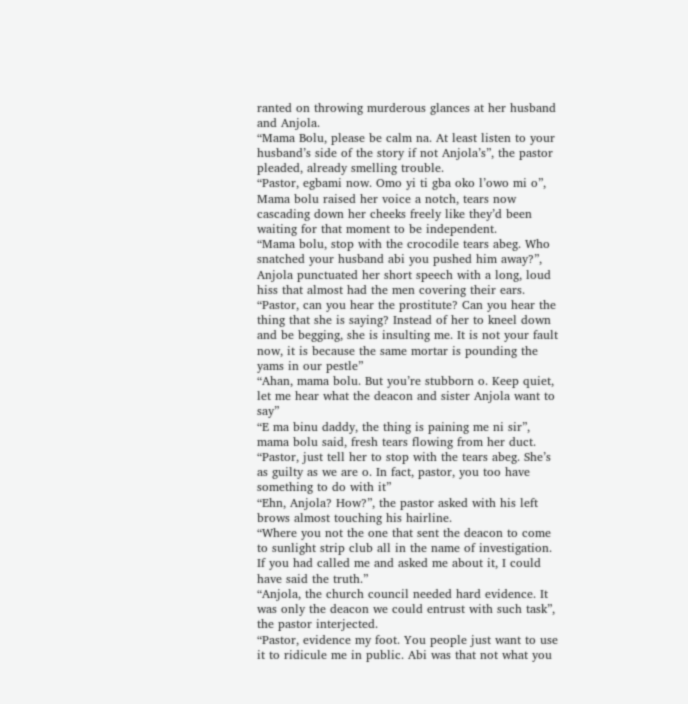ranted on throwing murderous glances at her husband and Anjola.
“Mama Bolu, please be calm na. At least listen to your husband’s side of the story if not Anjola’s”, the pastor pleaded, already smelling trouble.
“Pastor, egbami now. Omo yi ti gba oko l’owo mi o”, Mama bolu raised her voice a notch, tears now cascading down her cheeks freely like they’d been waiting for that moment to be independent.
“Mama bolu, stop with the crocodile tears abeg. Who snatched your husband abi you pushed him away?”, Anjola punctuated her short speech with a long, loud hiss that almost had the men covering their ears.
“Pastor, can you hear the prostitute? Can you hear the thing that she is saying? Instead of her to kneel down and be begging, she is insulting me. It is not your fault now, it is because the same mortar is pounding the yams in our pestle”
“Ahan, mama bolu. But you’re stubborn o. Keep quiet, let me hear what the deacon and sister Anjola want to say”
“E ma binu daddy, the thing is paining me ni sir”, mama bolu said, fresh tears flowing from her duct.
“Pastor, just tell her to stop with the tears abeg. She’s as guilty as we are o. In fact, pastor, you too have something to do with it”
“Ehn, Anjola? How?”, the pastor asked with his left brows almost touching his hairline.
“Where you not the one that sent the deacon to come to sunlight strip club all in the name of investigation. If you had called me and asked me about it, I could have said the truth.”
“Anjola, the church council needed hard evidence. It was only the deacon we could entrust with such task”, the pastor interjected.
“Pastor, evidence my foot. You people just want to use it to ridicule me in public. Abi was that not what you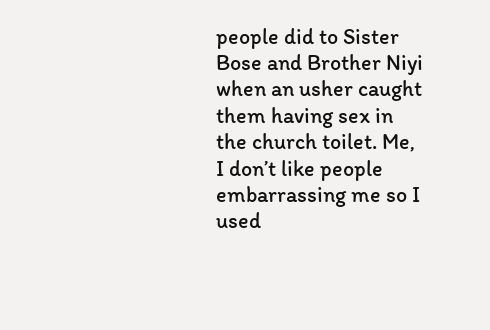people did to Sister Bose and Brother Niyi when an usher caught them having sex in the church toilet. Me, I don’t like people embarrassing me so I used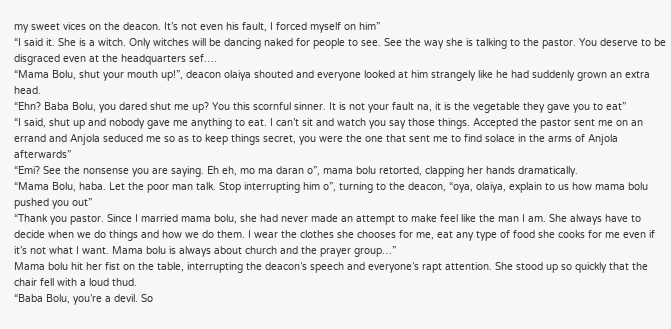my sweet vices on the deacon. It’s not even his fault, I forced myself on him”
“I said it. She is a witch. Only witches will be dancing naked for people to see. See the way she is talking to the pastor. You deserve to be disgraced even at the headquarters sef….
“Mama Bolu, shut your mouth up!”, deacon olaiya shouted and everyone looked at him strangely like he had suddenly grown an extra head.
“Ehn? Baba Bolu, you dared shut me up? You this scornful sinner. It is not your fault na, it is the vegetable they gave you to eat”
“I said, shut up and nobody gave me anything to eat. I can’t sit and watch you say those things. Accepted the pastor sent me on an errand and Anjola seduced me so as to keep things secret, you were the one that sent me to find solace in the arms of Anjola afterwards”
“Emi? See the nonsense you are saying. Eh eh, mo ma daran o”, mama bolu retorted, clapping her hands dramatically.
“Mama Bolu, haba. Let the poor man talk. Stop interrupting him o”, turning to the deacon, “oya, olaiya, explain to us how mama bolu pushed you out”
“Thank you pastor. Since I married mama bolu, she had never made an attempt to make feel like the man I am. She always have to decide when we do things and how we do them. I wear the clothes she chooses for me, eat any type of food she cooks for me even if it’s not what I want. Mama bolu is always about church and the prayer group…”
Mama bolu hit her fist on the table, interrupting the deacon’s speech and everyone’s rapt attention. She stood up so quickly that the chair fell with a loud thud.
“Baba Bolu, you’re a devil. So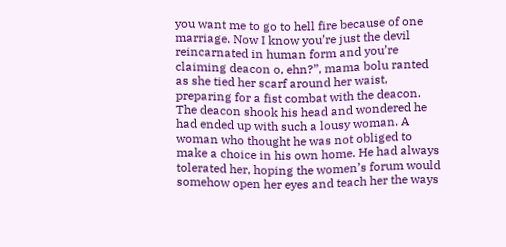you want me to go to hell fire because of one marriage. Now I know you’re just the devil reincarnated in human form and you’re claiming deacon o, ehn?”, mama bolu ranted as she tied her scarf around her waist, preparing for a fist combat with the deacon. The deacon shook his head and wondered he had ended up with such a lousy woman. A woman who thought he was not obliged to make a choice in his own home. He had always tolerated her, hoping the women’s forum would somehow open her eyes and teach her the ways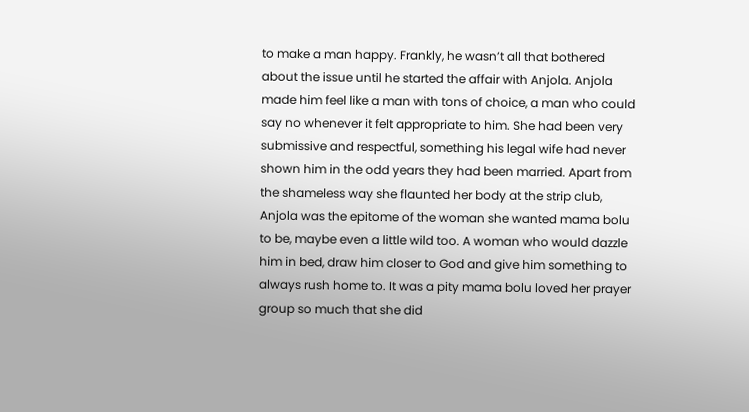to make a man happy. Frankly, he wasn’t all that bothered about the issue until he started the affair with Anjola. Anjola made him feel like a man with tons of choice, a man who could say no whenever it felt appropriate to him. She had been very submissive and respectful, something his legal wife had never shown him in the odd years they had been married. Apart from the shameless way she flaunted her body at the strip club, Anjola was the epitome of the woman she wanted mama bolu to be, maybe even a little wild too. A woman who would dazzle him in bed, draw him closer to God and give him something to always rush home to. It was a pity mama bolu loved her prayer group so much that she did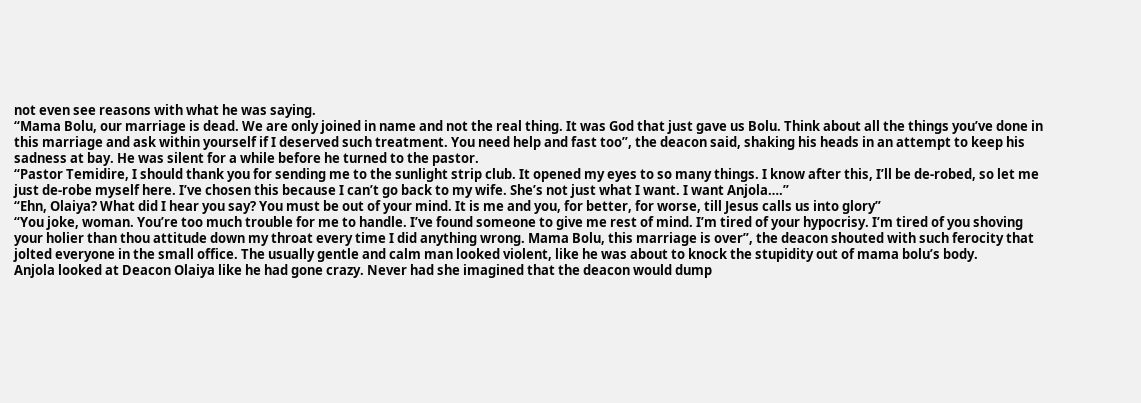not even see reasons with what he was saying.
“Mama Bolu, our marriage is dead. We are only joined in name and not the real thing. It was God that just gave us Bolu. Think about all the things you’ve done in this marriage and ask within yourself if I deserved such treatment. You need help and fast too”, the deacon said, shaking his heads in an attempt to keep his sadness at bay. He was silent for a while before he turned to the pastor.
“Pastor Temidire, I should thank you for sending me to the sunlight strip club. It opened my eyes to so many things. I know after this, I’ll be de-robed, so let me just de-robe myself here. I’ve chosen this because I can’t go back to my wife. She’s not just what I want. I want Anjola….”
“Ehn, Olaiya? What did I hear you say? You must be out of your mind. It is me and you, for better, for worse, till Jesus calls us into glory”
“You joke, woman. You’re too much trouble for me to handle. I’ve found someone to give me rest of mind. I’m tired of your hypocrisy. I’m tired of you shoving your holier than thou attitude down my throat every time I did anything wrong. Mama Bolu, this marriage is over”, the deacon shouted with such ferocity that jolted everyone in the small office. The usually gentle and calm man looked violent, like he was about to knock the stupidity out of mama bolu’s body.
Anjola looked at Deacon Olaiya like he had gone crazy. Never had she imagined that the deacon would dump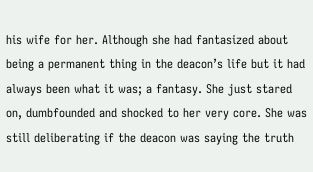his wife for her. Although she had fantasized about being a permanent thing in the deacon’s life but it had always been what it was; a fantasy. She just stared on, dumbfounded and shocked to her very core. She was still deliberating if the deacon was saying the truth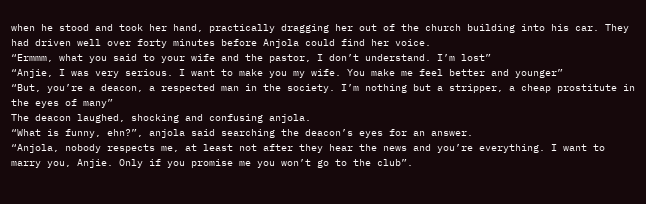when he stood and took her hand, practically dragging her out of the church building into his car. They had driven well over forty minutes before Anjola could find her voice.
“Ermmm, what you said to your wife and the pastor, I don’t understand. I’m lost”
“Anjie, I was very serious. I want to make you my wife. You make me feel better and younger”
“But, you’re a deacon, a respected man in the society. I’m nothing but a stripper, a cheap prostitute in the eyes of many”
The deacon laughed, shocking and confusing anjola.
“What is funny, ehn?”, anjola said searching the deacon’s eyes for an answer.
“Anjola, nobody respects me, at least not after they hear the news and you’re everything. I want to marry you, Anjie. Only if you promise me you won’t go to the club”.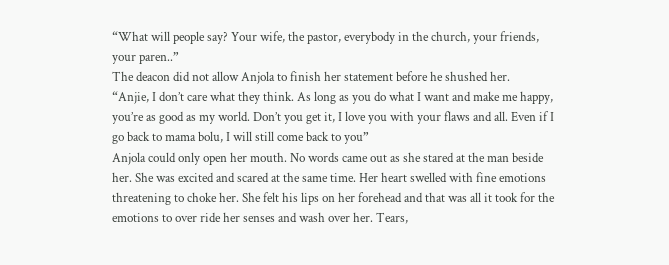“What will people say? Your wife, the pastor, everybody in the church, your friends, your paren..”
The deacon did not allow Anjola to finish her statement before he shushed her.
“Anjie, I don’t care what they think. As long as you do what I want and make me happy, you’re as good as my world. Don’t you get it, I love you with your flaws and all. Even if I go back to mama bolu, I will still come back to you”
Anjola could only open her mouth. No words came out as she stared at the man beside her. She was excited and scared at the same time. Her heart swelled with fine emotions threatening to choke her. She felt his lips on her forehead and that was all it took for the emotions to over ride her senses and wash over her. Tears,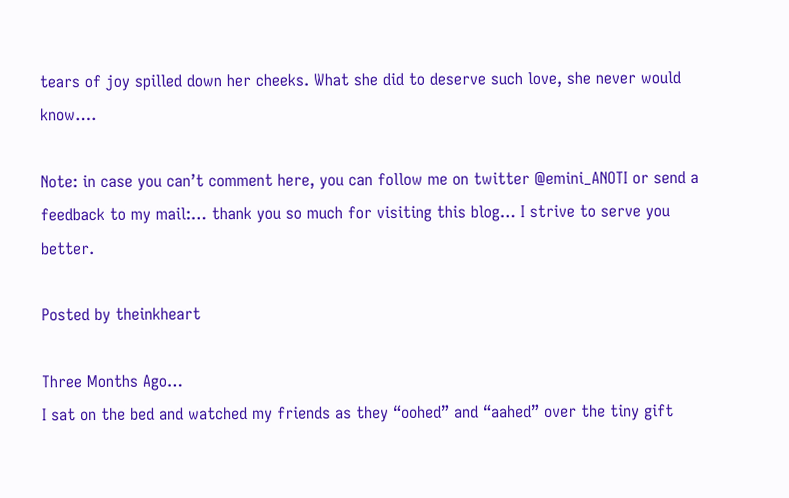tears of joy spilled down her cheeks. What she did to deserve such love, she never would know….

Note: in case you can’t comment here, you can follow me on twitter @emini_ANOTI or send a feedback to my mail:… thank you so much for visiting this blog… I strive to serve you better.

Posted by theinkheart

Three Months Ago…
I sat on the bed and watched my friends as they “oohed” and “aahed” over the tiny gift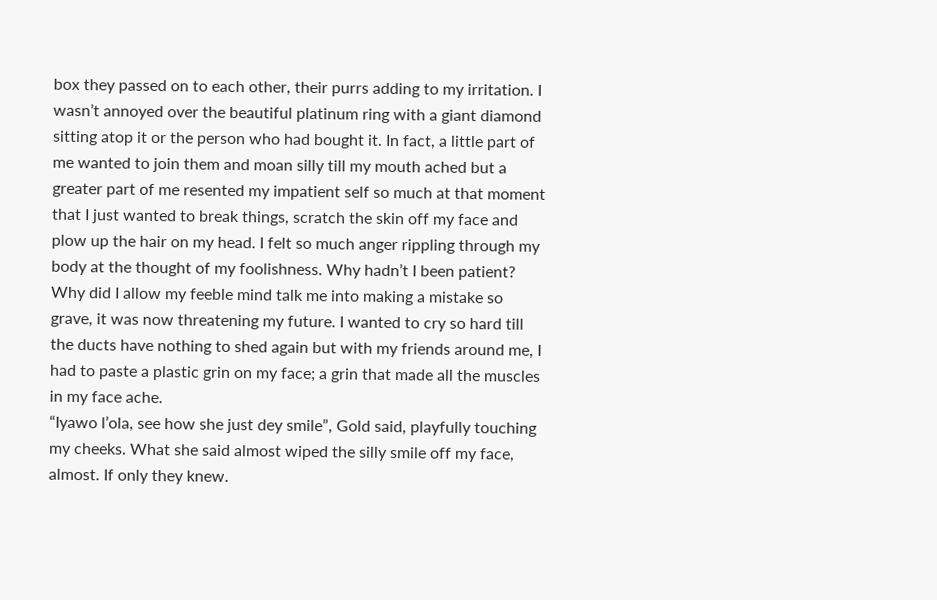box they passed on to each other, their purrs adding to my irritation. I wasn’t annoyed over the beautiful platinum ring with a giant diamond sitting atop it or the person who had bought it. In fact, a little part of me wanted to join them and moan silly till my mouth ached but a greater part of me resented my impatient self so much at that moment that I just wanted to break things, scratch the skin off my face and plow up the hair on my head. I felt so much anger rippling through my body at the thought of my foolishness. Why hadn’t I been patient? Why did I allow my feeble mind talk me into making a mistake so grave, it was now threatening my future. I wanted to cry so hard till the ducts have nothing to shed again but with my friends around me, I had to paste a plastic grin on my face; a grin that made all the muscles in my face ache.
“Iyawo l’ola, see how she just dey smile”, Gold said, playfully touching my cheeks. What she said almost wiped the silly smile off my face, almost. If only they knew.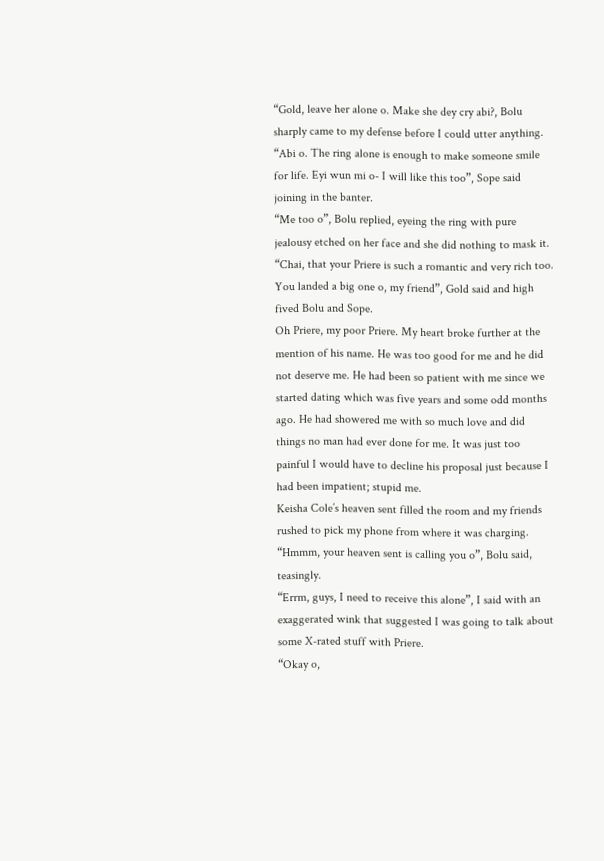“Gold, leave her alone o. Make she dey cry abi?, Bolu sharply came to my defense before I could utter anything.
“Abi o. The ring alone is enough to make someone smile for life. Eyi wun mi o- I will like this too”, Sope said joining in the banter.
“Me too o”, Bolu replied, eyeing the ring with pure jealousy etched on her face and she did nothing to mask it.
“Chai, that your Priere is such a romantic and very rich too. You landed a big one o, my friend”, Gold said and high fived Bolu and Sope.
Oh Priere, my poor Priere. My heart broke further at the mention of his name. He was too good for me and he did not deserve me. He had been so patient with me since we started dating which was five years and some odd months ago. He had showered me with so much love and did things no man had ever done for me. It was just too painful I would have to decline his proposal just because I had been impatient; stupid me.
Keisha Cole’s heaven sent filled the room and my friends rushed to pick my phone from where it was charging.
“Hmmm, your heaven sent is calling you o”, Bolu said, teasingly.
“Errm, guys, I need to receive this alone”, I said with an exaggerated wink that suggested I was going to talk about some X-rated stuff with Priere.
“Okay o,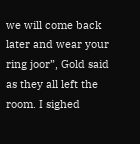we will come back later and wear your ring joor”, Gold said as they all left the room. I sighed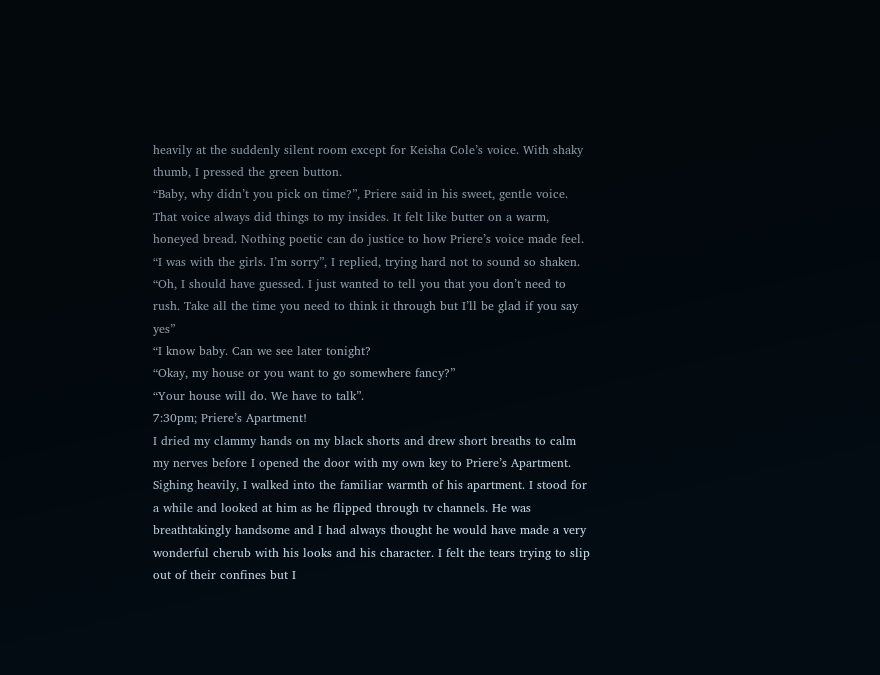heavily at the suddenly silent room except for Keisha Cole’s voice. With shaky thumb, I pressed the green button.
“Baby, why didn’t you pick on time?”, Priere said in his sweet, gentle voice. That voice always did things to my insides. It felt like butter on a warm, honeyed bread. Nothing poetic can do justice to how Priere’s voice made feel.
“I was with the girls. I’m sorry”, I replied, trying hard not to sound so shaken.
“Oh, I should have guessed. I just wanted to tell you that you don’t need to rush. Take all the time you need to think it through but I’ll be glad if you say yes”
“I know baby. Can we see later tonight?
“Okay, my house or you want to go somewhere fancy?”
“Your house will do. We have to talk”.
7:30pm; Priere’s Apartment!
I dried my clammy hands on my black shorts and drew short breaths to calm my nerves before I opened the door with my own key to Priere’s Apartment. Sighing heavily, I walked into the familiar warmth of his apartment. I stood for a while and looked at him as he flipped through tv channels. He was breathtakingly handsome and I had always thought he would have made a very wonderful cherub with his looks and his character. I felt the tears trying to slip out of their confines but I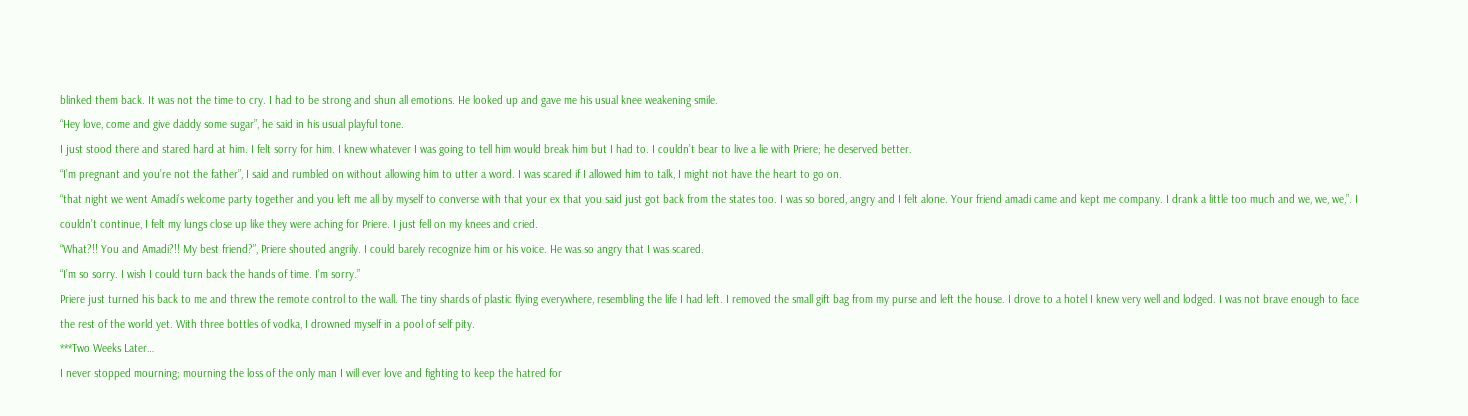blinked them back. It was not the time to cry. I had to be strong and shun all emotions. He looked up and gave me his usual knee weakening smile.
“Hey love, come and give daddy some sugar”, he said in his usual playful tone.
I just stood there and stared hard at him. I felt sorry for him. I knew whatever I was going to tell him would break him but I had to. I couldn’t bear to live a lie with Priere; he deserved better.
“I’m pregnant and you’re not the father”, I said and rumbled on without allowing him to utter a word. I was scared if I allowed him to talk, I might not have the heart to go on.
“that night we went Amadi’s welcome party together and you left me all by myself to converse with that your ex that you said just got back from the states too. I was so bored, angry and I felt alone. Your friend amadi came and kept me company. I drank a little too much and we, we, we,”. I couldn’t continue, I felt my lungs close up like they were aching for Priere. I just fell on my knees and cried.
“What?!! You and Amadi?!! My best friend?”, Priere shouted angrily. I could barely recognize him or his voice. He was so angry that I was scared.
“I’m so sorry. I wish I could turn back the hands of time. I’m sorry.”
Priere just turned his back to me and threw the remote control to the wall. The tiny shards of plastic flying everywhere, resembling the life I had left. I removed the small gift bag from my purse and left the house. I drove to a hotel I knew very well and lodged. I was not brave enough to face the rest of the world yet. With three bottles of vodka, I drowned myself in a pool of self pity.
***Two Weeks Later…
I never stopped mourning; mourning the loss of the only man I will ever love and fighting to keep the hatred for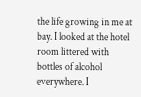the life growing in me at bay. I looked at the hotel room littered with bottles of alcohol everywhere. I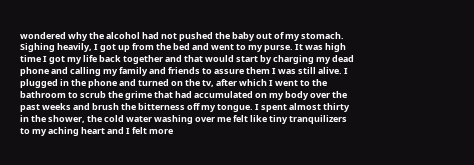wondered why the alcohol had not pushed the baby out of my stomach. Sighing heavily, I got up from the bed and went to my purse. It was high time I got my life back together and that would start by charging my dead phone and calling my family and friends to assure them I was still alive. I plugged in the phone and turned on the tv, after which I went to the bathroom to scrub the grime that had accumulated on my body over the past weeks and brush the bitterness off my tongue. I spent almost thirty in the shower, the cold water washing over me felt like tiny tranquilizers to my aching heart and I felt more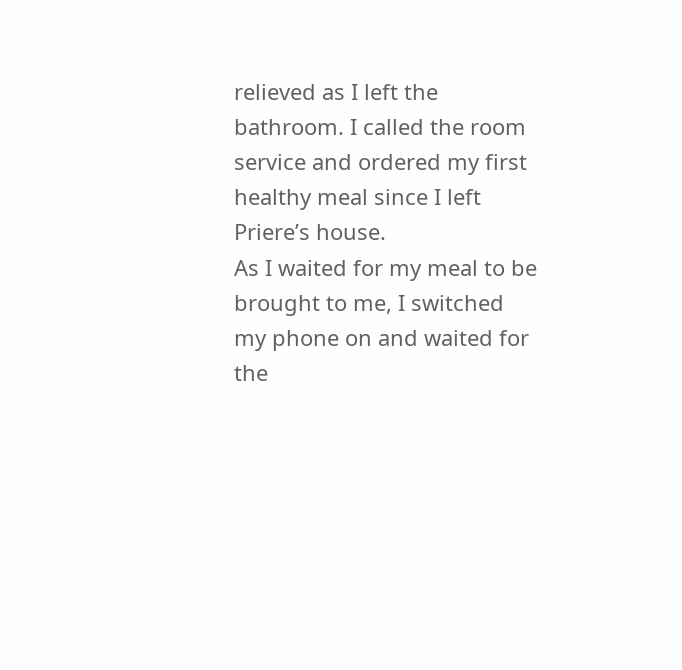relieved as I left the bathroom. I called the room service and ordered my first healthy meal since I left Priere’s house.
As I waited for my meal to be brought to me, I switched my phone on and waited for the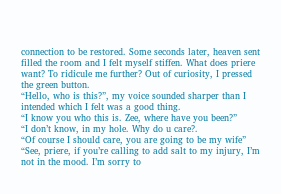connection to be restored. Some seconds later, heaven sent filled the room and I felt myself stiffen. What does priere want? To ridicule me further? Out of curiosity, I pressed the green button.
“Hello, who is this?”, my voice sounded sharper than I intended which I felt was a good thing.
“I know you who this is. Zee, where have you been?”
“I don’t know, in my hole. Why do u care?.
“Of course I should care, you are going to be my wife”
“See, priere, if you’re calling to add salt to my injury, I’m not in the mood. I’m sorry to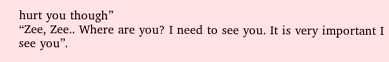hurt you though”
“Zee, Zee.. Where are you? I need to see you. It is very important I see you”.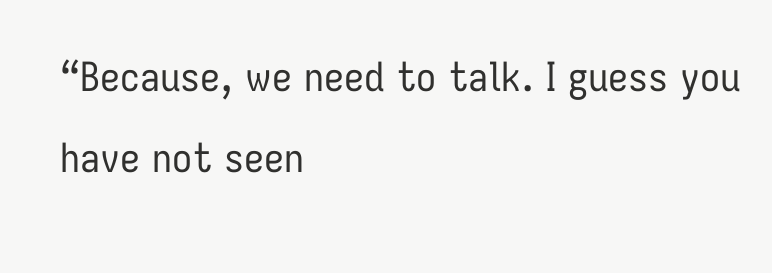“Because, we need to talk. I guess you have not seen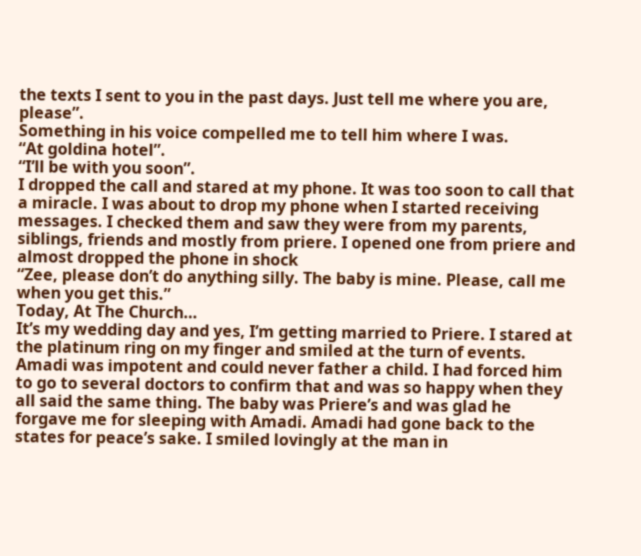the texts I sent to you in the past days. Just tell me where you are, please”.
Something in his voice compelled me to tell him where I was.
“At goldina hotel”.
“I’ll be with you soon”.
I dropped the call and stared at my phone. It was too soon to call that a miracle. I was about to drop my phone when I started receiving messages. I checked them and saw they were from my parents, siblings, friends and mostly from priere. I opened one from priere and almost dropped the phone in shock
“Zee, please don’t do anything silly. The baby is mine. Please, call me when you get this.”
Today, At The Church…
It’s my wedding day and yes, I’m getting married to Priere. I stared at the platinum ring on my finger and smiled at the turn of events. Amadi was impotent and could never father a child. I had forced him to go to several doctors to confirm that and was so happy when they all said the same thing. The baby was Priere’s and was glad he forgave me for sleeping with Amadi. Amadi had gone back to the states for peace’s sake. I smiled lovingly at the man in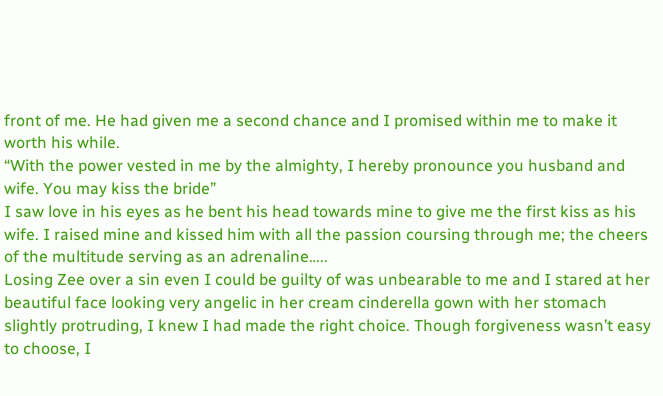front of me. He had given me a second chance and I promised within me to make it worth his while.
“With the power vested in me by the almighty, I hereby pronounce you husband and wife. You may kiss the bride”
I saw love in his eyes as he bent his head towards mine to give me the first kiss as his wife. I raised mine and kissed him with all the passion coursing through me; the cheers of the multitude serving as an adrenaline…..
Losing Zee over a sin even I could be guilty of was unbearable to me and I stared at her beautiful face looking very angelic in her cream cinderella gown with her stomach slightly protruding, I knew I had made the right choice. Though forgiveness wasn’t easy to choose, I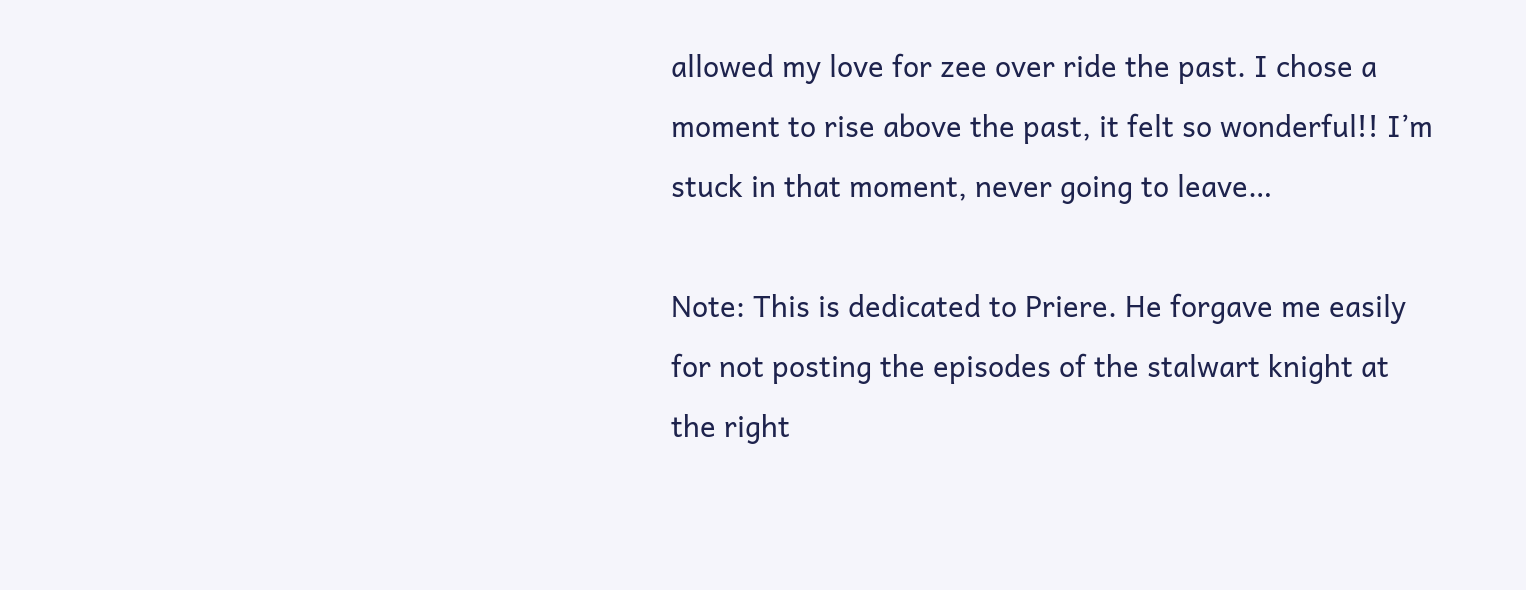allowed my love for zee over ride the past. I chose a moment to rise above the past, it felt so wonderful!! I’m stuck in that moment, never going to leave…

Note: This is dedicated to Priere. He forgave me easily for not posting the episodes of the stalwart knight at the right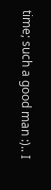time; such a good man :).. I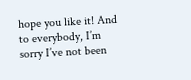hope you like it! And to everybody, I’m sorry I’ve not been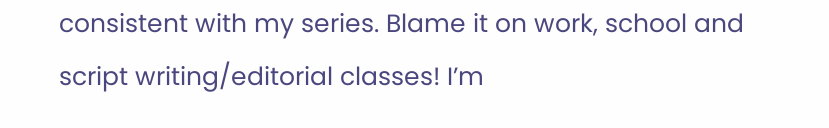consistent with my series. Blame it on work, school and script writing/editorial classes! I’m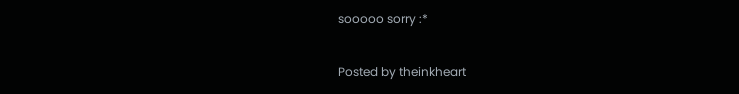sooooo sorry :*

Posted by theinkheart